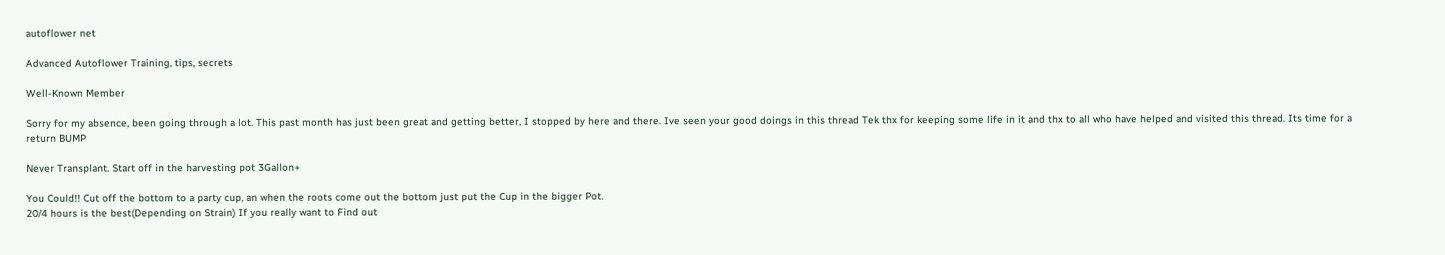autoflower net

Advanced Autoflower Training, tips, secrets

Well-Known Member

Sorry for my absence, been going through a lot. This past month has just been great and getting better, I stopped by here and there. Ive seen your good doings in this thread Tek thx for keeping some life in it and thx to all who have helped and visited this thread. Its time for a return BUMP

Never Transplant. Start off in the harvesting pot 3Gallon+

You Could!! Cut off the bottom to a party cup, an when the roots come out the bottom just put the Cup in the bigger Pot.
20/4 hours is the best(Depending on Strain) If you really want to Find out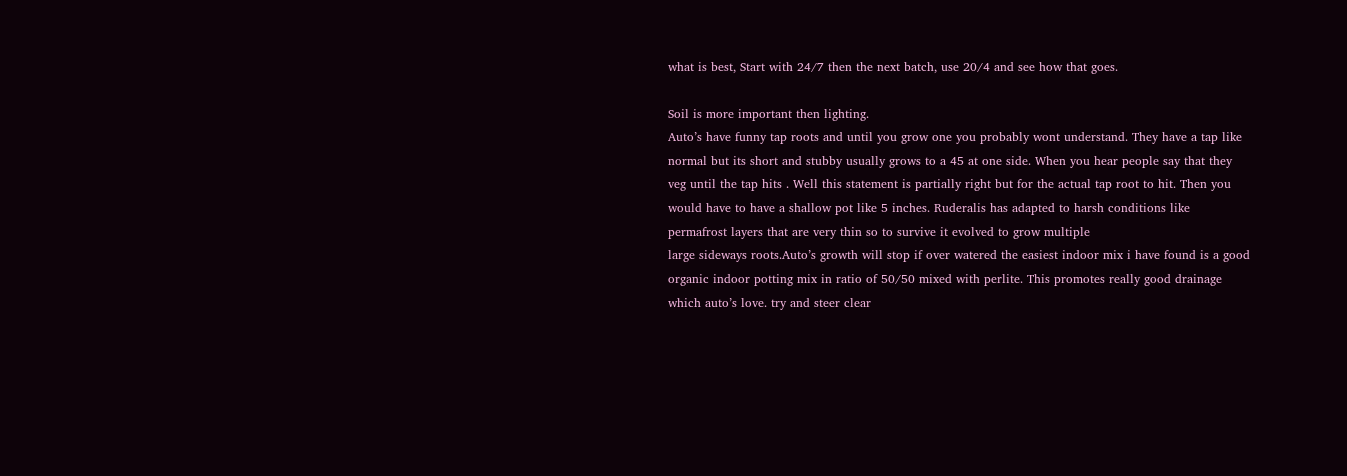what is best, Start with 24/7 then the next batch, use 20/4 and see how that goes.

Soil is more important then lighting.
Auto’s have funny tap roots and until you grow one you probably wont understand. They have a tap like normal but its short and stubby usually grows to a 45 at one side. When you hear people say that they veg until the tap hits . Well this statement is partially right but for the actual tap root to hit. Then you would have to have a shallow pot like 5 inches. Ruderalis has adapted to harsh conditions like permafrost layers that are very thin so to survive it evolved to grow multiple
large sideways roots.Auto’s growth will stop if over watered the easiest indoor mix i have found is a good organic indoor potting mix in ratio of 50/50 mixed with perlite. This promotes really good drainage which auto’s love. try and steer clear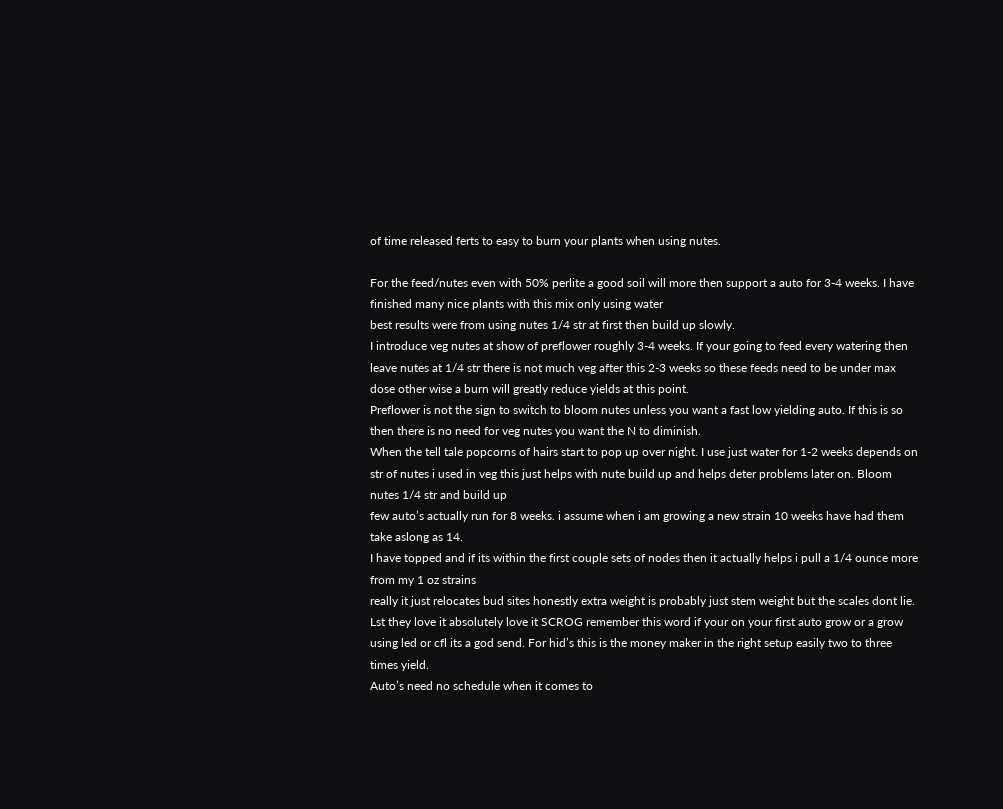of time released ferts to easy to burn your plants when using nutes.

For the feed/nutes even with 50% perlite a good soil will more then support a auto for 3-4 weeks. I have finished many nice plants with this mix only using water
best results were from using nutes 1/4 str at first then build up slowly.
I introduce veg nutes at show of preflower roughly 3-4 weeks. If your going to feed every watering then leave nutes at 1/4 str there is not much veg after this 2-3 weeks so these feeds need to be under max dose other wise a burn will greatly reduce yields at this point.
Preflower is not the sign to switch to bloom nutes unless you want a fast low yielding auto. If this is so then there is no need for veg nutes you want the N to diminish.
When the tell tale popcorns of hairs start to pop up over night. I use just water for 1-2 weeks depends on str of nutes i used in veg this just helps with nute build up and helps deter problems later on. Bloom nutes 1/4 str and build up
few auto’s actually run for 8 weeks. i assume when i am growing a new strain 10 weeks have had them take aslong as 14.
I have topped and if its within the first couple sets of nodes then it actually helps i pull a 1/4 ounce more from my 1 oz strains
really it just relocates bud sites honestly extra weight is probably just stem weight but the scales dont lie.
Lst they love it absolutely love it SCROG remember this word if your on your first auto grow or a grow using led or cfl its a god send. For hid’s this is the money maker in the right setup easily two to three times yield.
Auto’s need no schedule when it comes to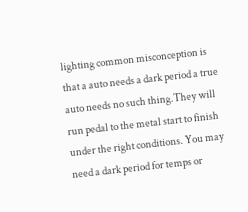lighting common misconception is that a auto needs a dark period a true auto needs no such thing.They will run pedal to the metal start to finish under the right conditions. You may need a dark period for temps or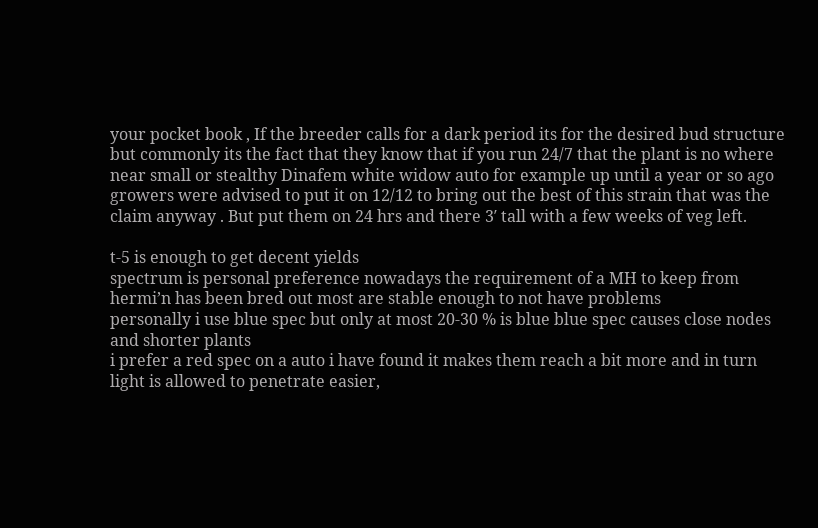your pocket book , If the breeder calls for a dark period its for the desired bud structure but commonly its the fact that they know that if you run 24/7 that the plant is no where near small or stealthy Dinafem white widow auto for example up until a year or so ago growers were advised to put it on 12/12 to bring out the best of this strain that was the claim anyway . But put them on 24 hrs and there 3′ tall with a few weeks of veg left.

t-5 is enough to get decent yields
spectrum is personal preference nowadays the requirement of a MH to keep from hermi’n has been bred out most are stable enough to not have problems
personally i use blue spec but only at most 20-30 % is blue blue spec causes close nodes and shorter plants
i prefer a red spec on a auto i have found it makes them reach a bit more and in turn light is allowed to penetrate easier,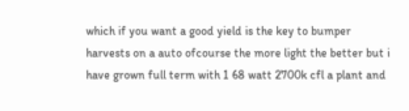which if you want a good yield is the key to bumper harvests on a auto ofcourse the more light the better but i have grown full term with 1 68 watt 2700k cfl a plant and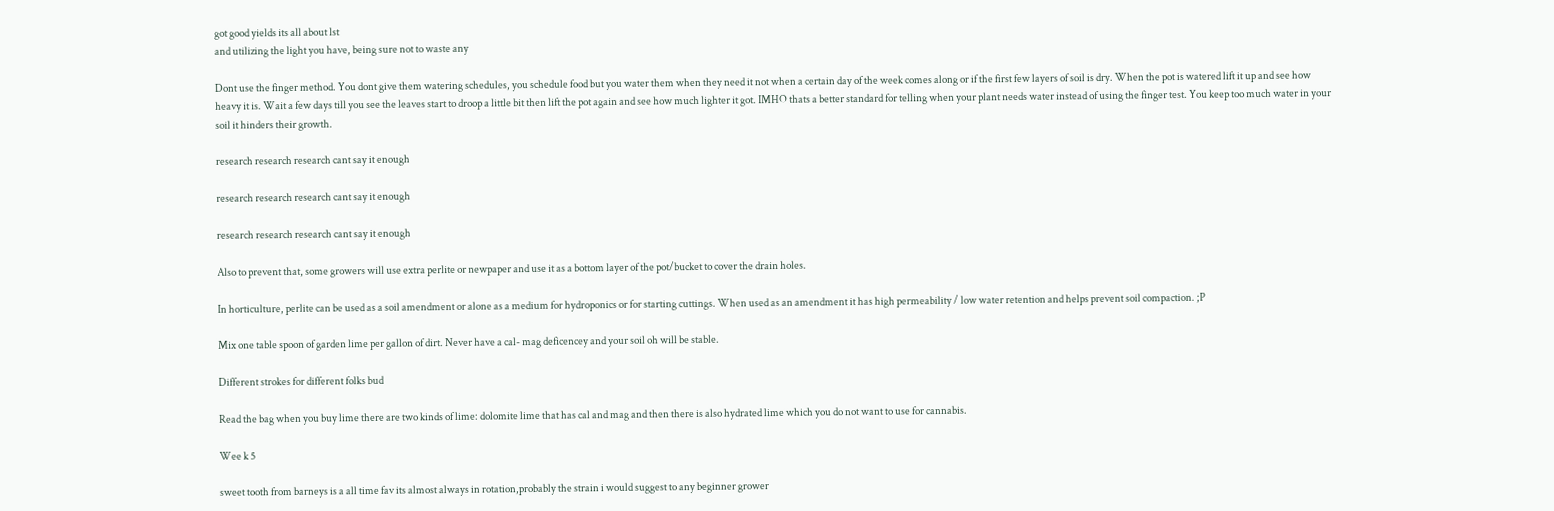got good yields its all about lst
and utilizing the light you have, being sure not to waste any

Dont use the finger method. You dont give them watering schedules, you schedule food but you water them when they need it not when a certain day of the week comes along or if the first few layers of soil is dry. When the pot is watered lift it up and see how heavy it is. Wait a few days till you see the leaves start to droop a little bit then lift the pot again and see how much lighter it got. IMHO thats a better standard for telling when your plant needs water instead of using the finger test. You keep too much water in your soil it hinders their growth.

research research research cant say it enough

research research research cant say it enough

research research research cant say it enough

Also to prevent that, some growers will use extra perlite or newpaper and use it as a bottom layer of the pot/bucket to cover the drain holes.

In horticulture, perlite can be used as a soil amendment or alone as a medium for hydroponics or for starting cuttings. When used as an amendment it has high permeability / low water retention and helps prevent soil compaction. ;P

Mix one table spoon of garden lime per gallon of dirt. Never have a cal- mag deficencey and your soil oh will be stable.

Different strokes for different folks bud

Read the bag when you buy lime there are two kinds of lime: dolomite lime that has cal and mag and then there is also hydrated lime which you do not want to use for cannabis.

Wee k 5

sweet tooth from barneys is a all time fav its almost always in rotation,probably the strain i would suggest to any beginner grower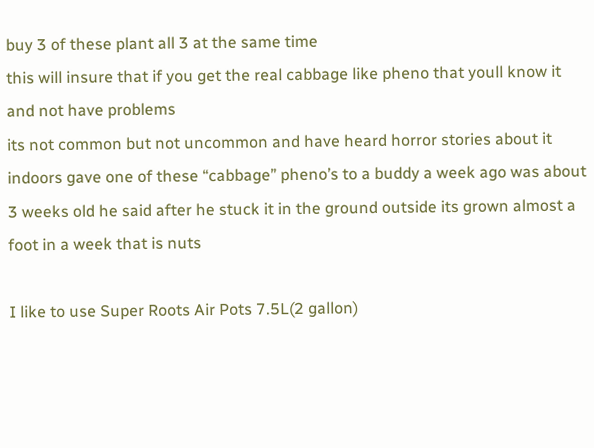buy 3 of these plant all 3 at the same time
this will insure that if you get the real cabbage like pheno that youll know it and not have problems
its not common but not uncommon and have heard horror stories about it indoors gave one of these “cabbage” pheno’s to a buddy a week ago was about 3 weeks old he said after he stuck it in the ground outside its grown almost a foot in a week that is nuts

I like to use Super Roots Air Pots 7.5L(2 gallon)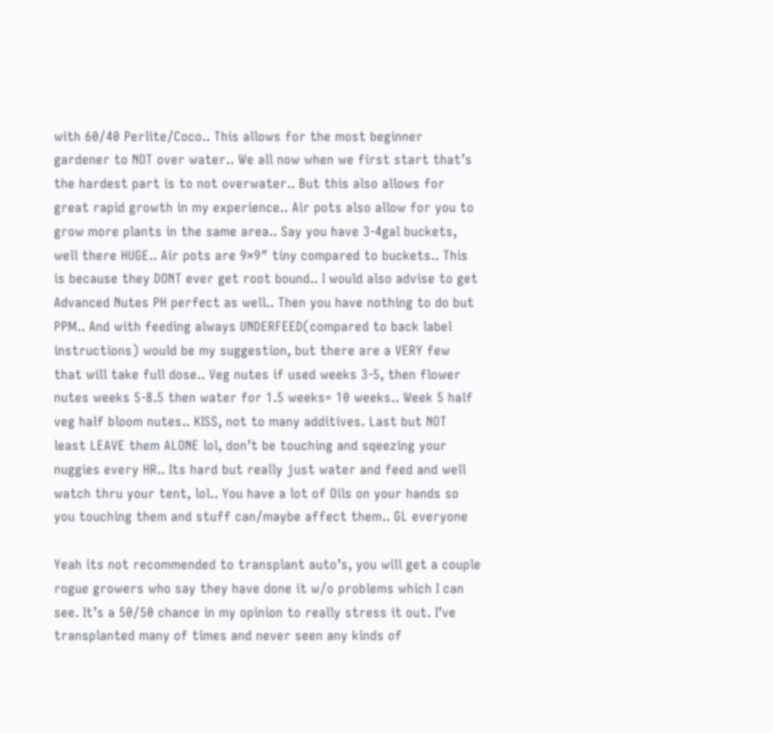with 60/40 Perlite/Coco.. This allows for the most beginner gardener to NOT over water.. We all now when we first start that’s the hardest part is to not overwater.. But this also allows for great rapid growth in my experience.. Air pots also allow for you to grow more plants in the same area.. Say you have 3-4gal buckets, well there HUGE.. Air pots are 9×9″ tiny compared to buckets.. This is because they DONT ever get root bound.. I would also advise to get Advanced Nutes PH perfect as well.. Then you have nothing to do but PPM.. And with feeding always UNDERFEED(compared to back label instructions) would be my suggestion, but there are a VERY few that will take full dose.. Veg nutes if used weeks 3-5, then flower nutes weeks 5-8.5 then water for 1.5 weeks= 10 weeks.. Week 5 half veg half bloom nutes.. KISS, not to many additives. Last but NOT least LEAVE them ALONE lol, don’t be touching and sqeezing your nuggies every HR.. Its hard but really just water and feed and well watch thru your tent, lol.. You have a lot of Oils on your hands so you touching them and stuff can/maybe affect them.. GL everyone

Yeah its not recommended to transplant auto’s, you will get a couple rogue growers who say they have done it w/o problems which I can see. It’s a 50/50 chance in my opinion to really stress it out. I’ve transplanted many of times and never seen any kinds of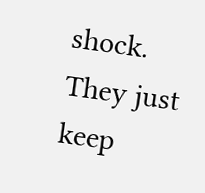shock. They just keep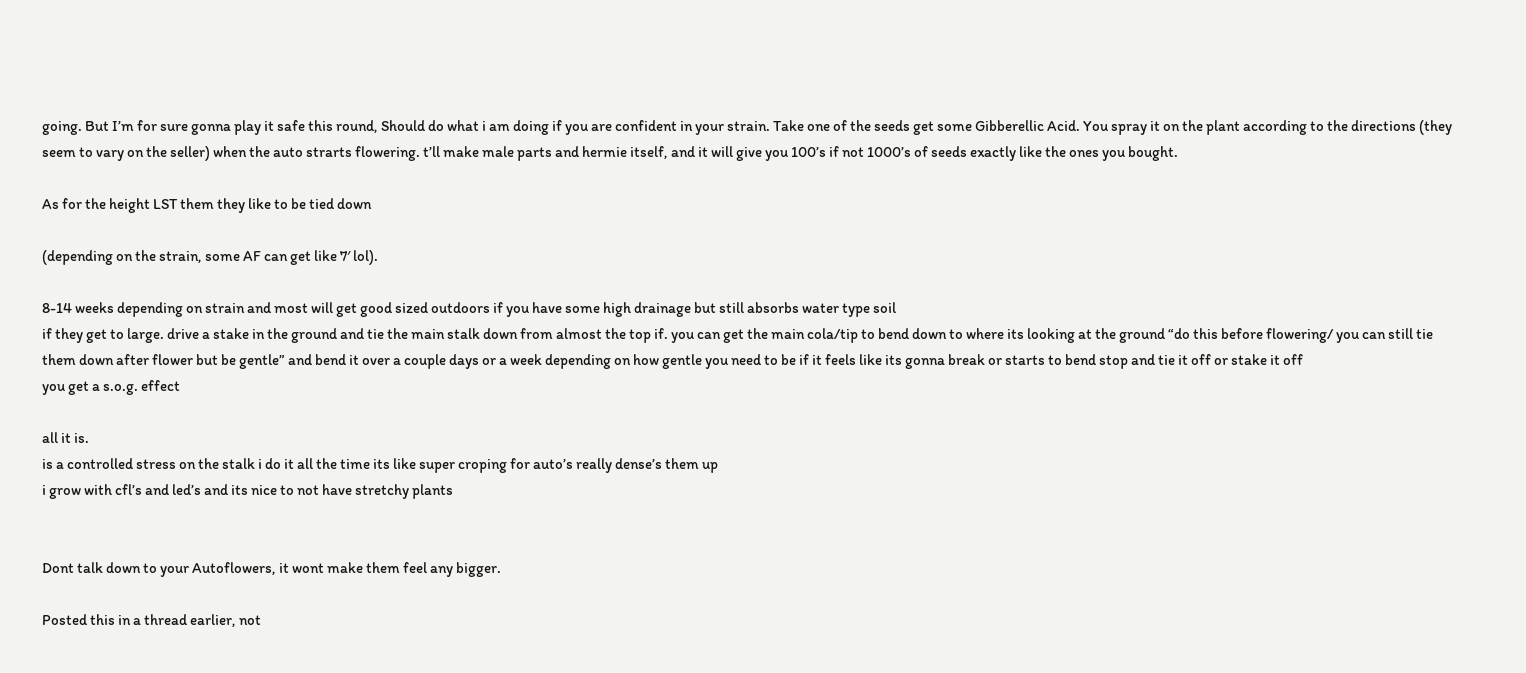going. But I’m for sure gonna play it safe this round, Should do what i am doing if you are confident in your strain. Take one of the seeds get some Gibberellic Acid. You spray it on the plant according to the directions (they seem to vary on the seller) when the auto strarts flowering. t’ll make male parts and hermie itself, and it will give you 100’s if not 1000’s of seeds exactly like the ones you bought.

As for the height LST them they like to be tied down

(depending on the strain, some AF can get like 7′ lol).

8-14 weeks depending on strain and most will get good sized outdoors if you have some high drainage but still absorbs water type soil
if they get to large. drive a stake in the ground and tie the main stalk down from almost the top if. you can get the main cola/tip to bend down to where its looking at the ground “do this before flowering/ you can still tie them down after flower but be gentle” and bend it over a couple days or a week depending on how gentle you need to be if it feels like its gonna break or starts to bend stop and tie it off or stake it off
you get a s.o.g. effect

all it is.
is a controlled stress on the stalk i do it all the time its like super croping for auto’s really dense’s them up
i grow with cfl’s and led’s and its nice to not have stretchy plants


Dont talk down to your Autoflowers, it wont make them feel any bigger.

Posted this in a thread earlier, not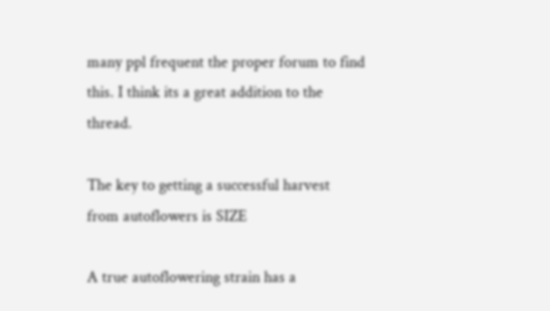many ppl frequent the proper forum to find this. I think its a great addition to the thread.

The key to getting a successful harvest from autoflowers is SIZE

A true autoflowering strain has a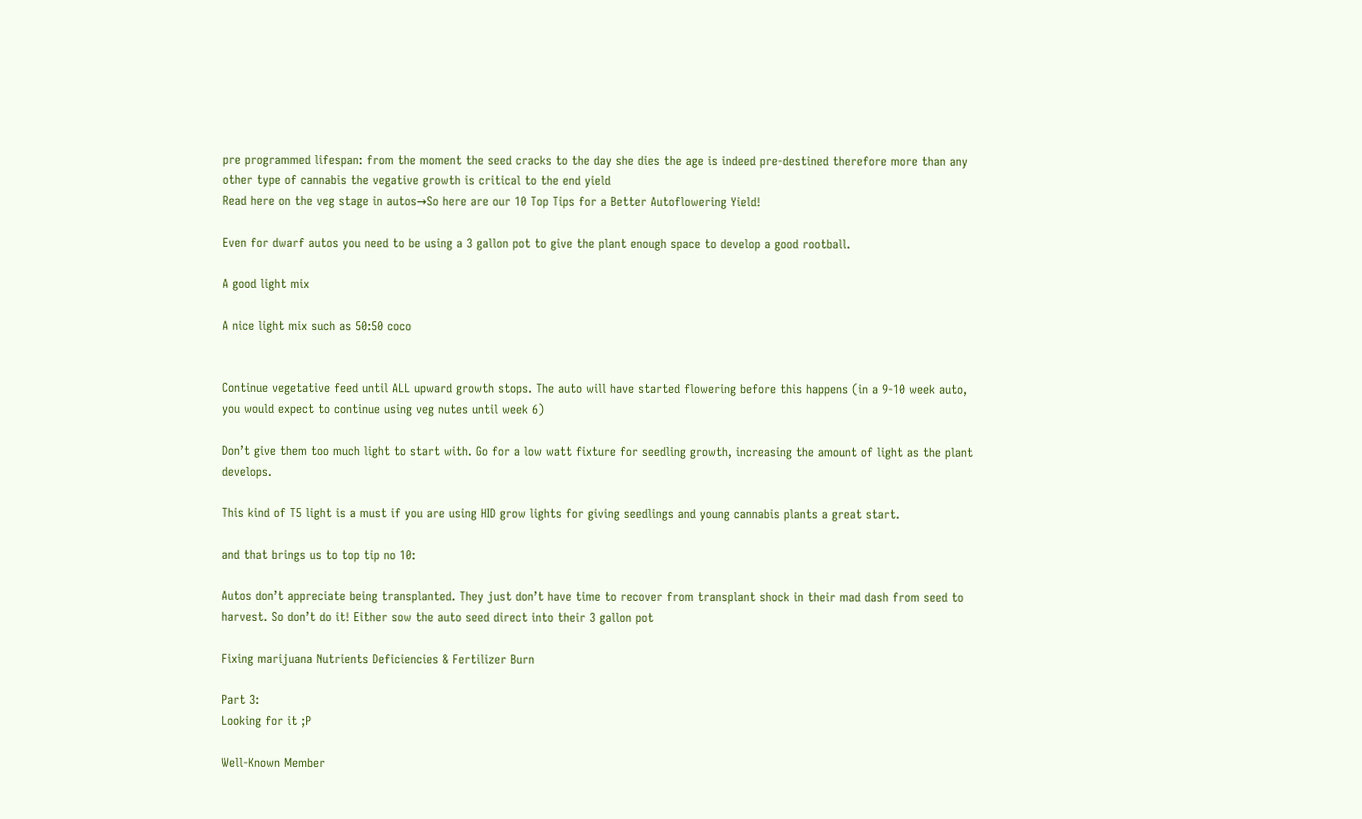pre programmed lifespan: from the moment the seed cracks to the day she dies the age is indeed pre-destined therefore more than any other type of cannabis the vegative growth is critical to the end yield
Read here on the veg stage in autos→So here are our 10 Top Tips for a Better Autoflowering Yield!

Even for dwarf autos you need to be using a 3 gallon pot to give the plant enough space to develop a good rootball.

A good light mix

A nice light mix such as 50:50 coco


Continue vegetative feed until ALL upward growth stops. The auto will have started flowering before this happens (in a 9-10 week auto, you would expect to continue using veg nutes until week 6)

Don’t give them too much light to start with. Go for a low watt fixture for seedling growth, increasing the amount of light as the plant develops.

This kind of T5 light is a must if you are using HID grow lights for giving seedlings and young cannabis plants a great start.

and that brings us to top tip no 10:

Autos don’t appreciate being transplanted. They just don’t have time to recover from transplant shock in their mad dash from seed to harvest. So don’t do it! Either sow the auto seed direct into their 3 gallon pot

Fixing marijuana Nutrients Deficiencies & Fertilizer Burn

Part 3:
Looking for it ;P

Well-Known Member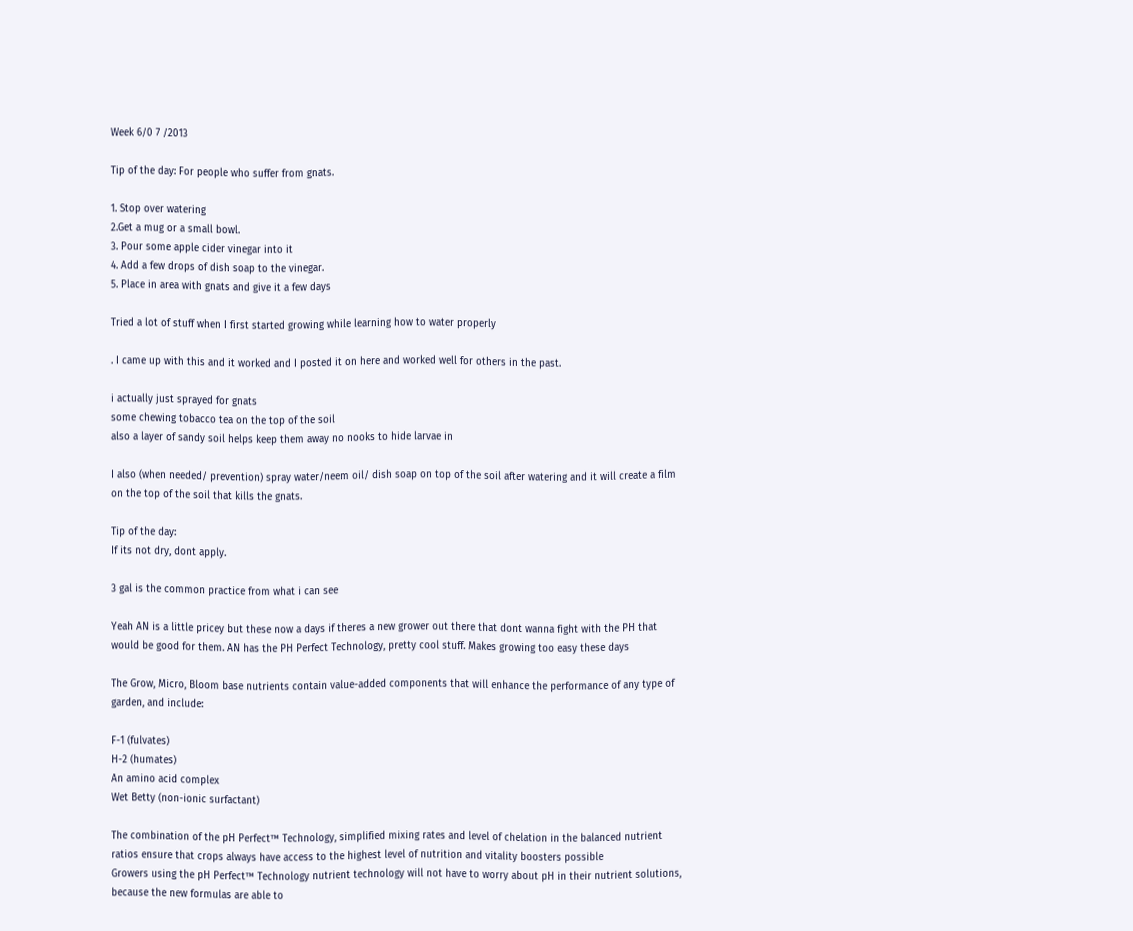Week 6/0 7 /2013

Tip of the day: For people who suffer from gnats.

1. Stop over watering
2.Get a mug or a small bowl.
3. Pour some apple cider vinegar into it
4. Add a few drops of dish soap to the vinegar.
5. Place in area with gnats and give it a few days

Tried a lot of stuff when I first started growing while learning how to water properly

. I came up with this and it worked and I posted it on here and worked well for others in the past.

i actually just sprayed for gnats
some chewing tobacco tea on the top of the soil
also a layer of sandy soil helps keep them away no nooks to hide larvae in

I also (when needed/ prevention) spray water/neem oil/ dish soap on top of the soil after watering and it will create a film on the top of the soil that kills the gnats.

Tip of the day:
If its not dry, dont apply.

3 gal is the common practice from what i can see

Yeah AN is a little pricey but these now a days if theres a new grower out there that dont wanna fight with the PH that would be good for them. AN has the PH Perfect Technology, pretty cool stuff. Makes growing too easy these days

The Grow, Micro, Bloom base nutrients contain value-added components that will enhance the performance of any type of garden, and include:

F-1 (fulvates)
H-2 (humates)
An amino acid complex
Wet Betty (non-ionic surfactant)

The combination of the pH Perfect™ Technology, simplified mixing rates and level of chelation in the balanced nutrient ratios ensure that crops always have access to the highest level of nutrition and vitality boosters possible
Growers using the pH Perfect™ Technology nutrient technology will not have to worry about pH in their nutrient solutions, because the new formulas are able to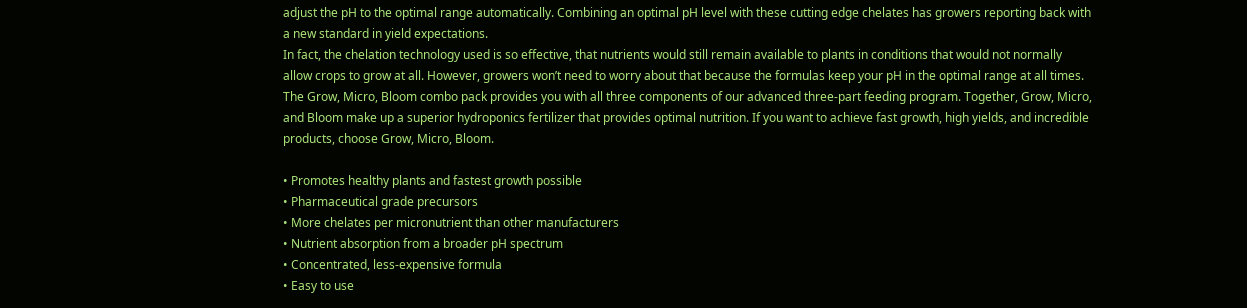adjust the pH to the optimal range automatically. Combining an optimal pH level with these cutting edge chelates has growers reporting back with a new standard in yield expectations.
In fact, the chelation technology used is so effective, that nutrients would still remain available to plants in conditions that would not normally allow crops to grow at all. However, growers won’t need to worry about that because the formulas keep your pH in the optimal range at all times.
The Grow, Micro, Bloom combo pack provides you with all three components of our advanced three-part feeding program. Together, Grow, Micro, and Bloom make up a superior hydroponics fertilizer that provides optimal nutrition. If you want to achieve fast growth, high yields, and incredible products, choose Grow, Micro, Bloom.

• Promotes healthy plants and fastest growth possible
• Pharmaceutical grade precursors
• More chelates per micronutrient than other manufacturers
• Nutrient absorption from a broader pH spectrum
• Concentrated, less-expensive formula
• Easy to use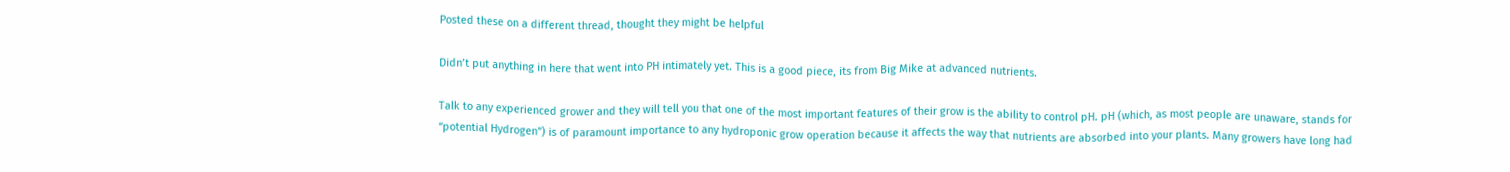Posted these on a different thread, thought they might be helpful

Didn’t put anything in here that went into PH intimately yet. This is a good piece, its from Big Mike at advanced nutrients.

Talk to any experienced grower and they will tell you that one of the most important features of their grow is the ability to control pH. pH (which, as most people are unaware, stands for “potential Hydrogen”) is of paramount importance to any hydroponic grow operation because it affects the way that nutrients are absorbed into your plants. Many growers have long had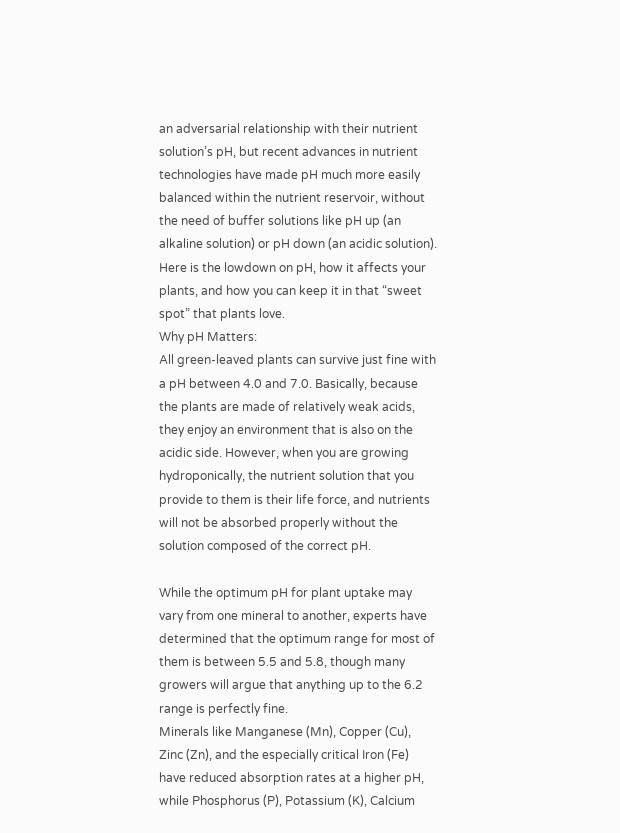an adversarial relationship with their nutrient solution’s pH, but recent advances in nutrient technologies have made pH much more easily balanced within the nutrient reservoir, without the need of buffer solutions like pH up (an alkaline solution) or pH down (an acidic solution). Here is the lowdown on pH, how it affects your plants, and how you can keep it in that “sweet spot” that plants love.
Why pH Matters:
All green-leaved plants can survive just fine with a pH between 4.0 and 7.0. Basically, because the plants are made of relatively weak acids, they enjoy an environment that is also on the acidic side. However, when you are growing hydroponically, the nutrient solution that you provide to them is their life force, and nutrients will not be absorbed properly without the solution composed of the correct pH.

While the optimum pH for plant uptake may vary from one mineral to another, experts have determined that the optimum range for most of them is between 5.5 and 5.8, though many growers will argue that anything up to the 6.2 range is perfectly fine.
Minerals like Manganese (Mn), Copper (Cu), Zinc (Zn), and the especially critical Iron (Fe) have reduced absorption rates at a higher pH, while Phosphorus (P), Potassium (K), Calcium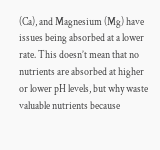(Ca), and Magnesium (Mg) have issues being absorbed at a lower rate. This doesn’t mean that no nutrients are absorbed at higher or lower pH levels, but why waste valuable nutrients because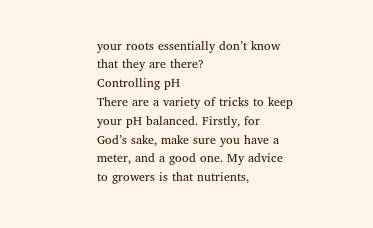your roots essentially don’t know that they are there?
Controlling pH
There are a variety of tricks to keep your pH balanced. Firstly, for God’s sake, make sure you have a meter, and a good one. My advice to growers is that nutrients,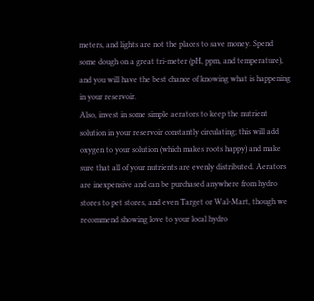meters, and lights are not the places to save money. Spend some dough on a great tri-meter (pH, ppm, and temperature), and you will have the best chance of knowing what is happening in your reservoir.
Also, invest in some simple aerators to keep the nutrient solution in your reservoir constantly circulating; this will add oxygen to your solution (which makes roots happy) and make sure that all of your nutrients are evenly distributed. Aerators are inexpensive and can be purchased anywhere from hydro stores to pet stores, and even Target or Wal-Mart, though we recommend showing love to your local hydro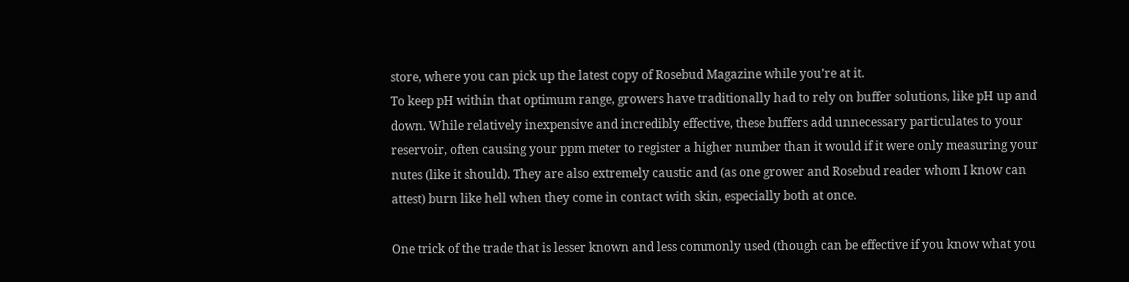store, where you can pick up the latest copy of Rosebud Magazine while you’re at it.
To keep pH within that optimum range, growers have traditionally had to rely on buffer solutions, like pH up and down. While relatively inexpensive and incredibly effective, these buffers add unnecessary particulates to your reservoir, often causing your ppm meter to register a higher number than it would if it were only measuring your nutes (like it should). They are also extremely caustic and (as one grower and Rosebud reader whom I know can attest) burn like hell when they come in contact with skin, especially both at once.

One trick of the trade that is lesser known and less commonly used (though can be effective if you know what you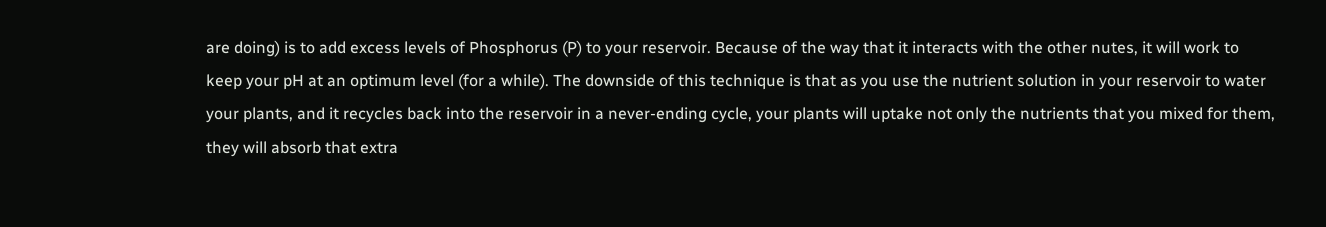are doing) is to add excess levels of Phosphorus (P) to your reservoir. Because of the way that it interacts with the other nutes, it will work to keep your pH at an optimum level (for a while). The downside of this technique is that as you use the nutrient solution in your reservoir to water your plants, and it recycles back into the reservoir in a never-ending cycle, your plants will uptake not only the nutrients that you mixed for them, they will absorb that extra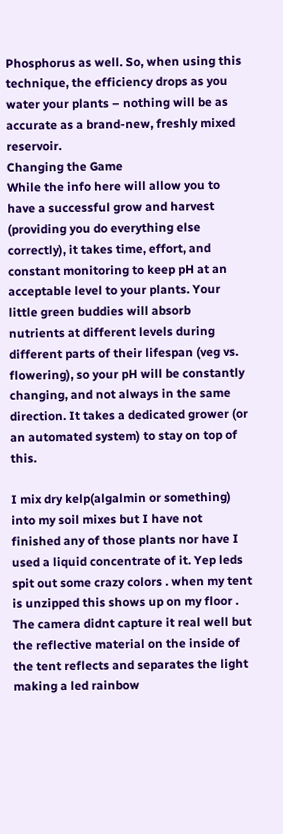Phosphorus as well. So, when using this technique, the efficiency drops as you water your plants – nothing will be as accurate as a brand-new, freshly mixed reservoir.
Changing the Game
While the info here will allow you to have a successful grow and harvest (providing you do everything else correctly), it takes time, effort, and constant monitoring to keep pH at an acceptable level to your plants. Your little green buddies will absorb nutrients at different levels during different parts of their lifespan (veg vs. flowering), so your pH will be constantly changing, and not always in the same direction. It takes a dedicated grower (or an automated system) to stay on top of this.

I mix dry kelp(algalmin or something) into my soil mixes but I have not finished any of those plants nor have I used a liquid concentrate of it. Yep leds spit out some crazy colors . when my tent is unzipped this shows up on my floor . The camera didnt capture it real well but the reflective material on the inside of the tent reflects and separates the light making a led rainbow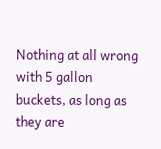Nothing at all wrong with 5 gallon buckets, as long as they are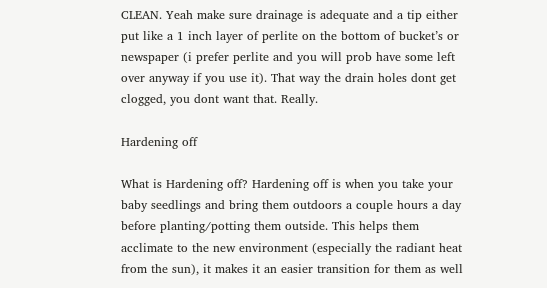CLEAN. Yeah make sure drainage is adequate and a tip either put like a 1 inch layer of perlite on the bottom of bucket’s or newspaper (i prefer perlite and you will prob have some left over anyway if you use it). That way the drain holes dont get clogged, you dont want that. Really.

Hardening off

What is Hardening off? Hardening off is when you take your baby seedlings and bring them outdoors a couple hours a day before planting/potting them outside. This helps them acclimate to the new environment (especially the radiant heat from the sun), it makes it an easier transition for them as well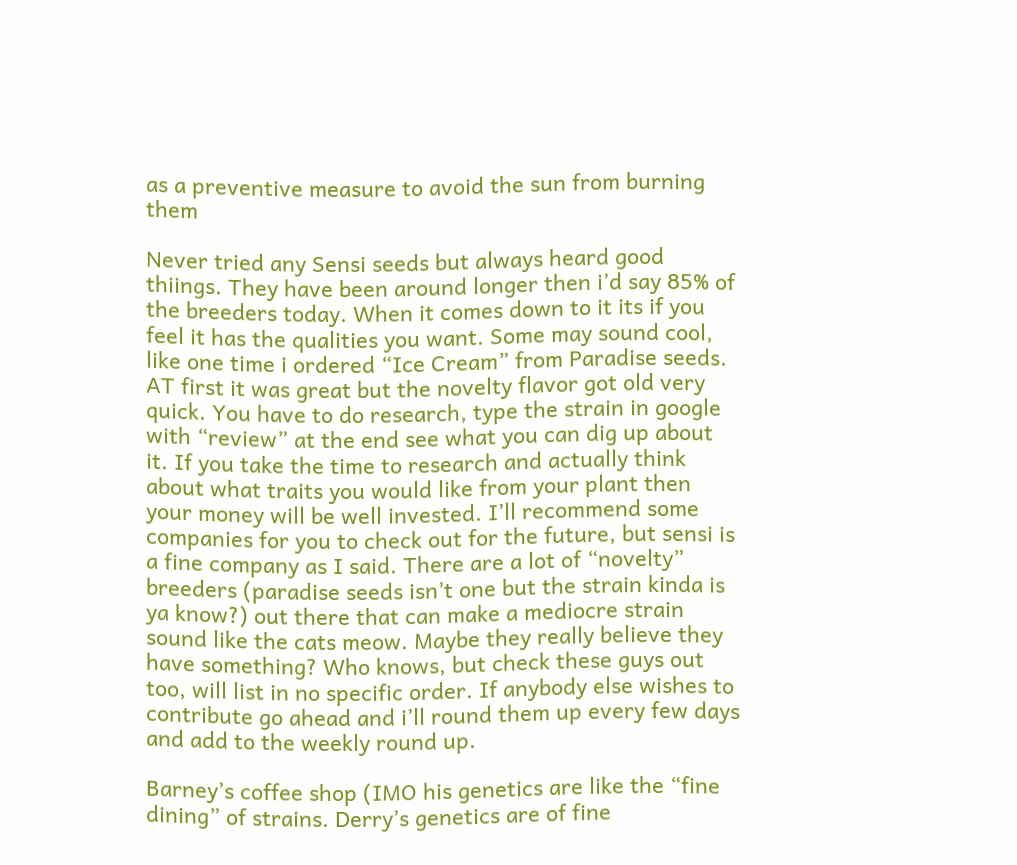as a preventive measure to avoid the sun from burning them

Never tried any Sensi seeds but always heard good thiings. They have been around longer then i’d say 85% of the breeders today. When it comes down to it its if you feel it has the qualities you want. Some may sound cool, like one time i ordered “Ice Cream” from Paradise seeds. AT first it was great but the novelty flavor got old very quick. You have to do research, type the strain in google with “review” at the end see what you can dig up about it. If you take the time to research and actually think about what traits you would like from your plant then your money will be well invested. I’ll recommend some companies for you to check out for the future, but sensi is a fine company as I said. There are a lot of “novelty” breeders (paradise seeds isn’t one but the strain kinda is ya know?) out there that can make a mediocre strain sound like the cats meow. Maybe they really believe they have something? Who knows, but check these guys out too, will list in no specific order. If anybody else wishes to contribute go ahead and i’ll round them up every few days and add to the weekly round up.

Barney’s coffee shop (IMO his genetics are like the “fine dining” of strains. Derry’s genetics are of fine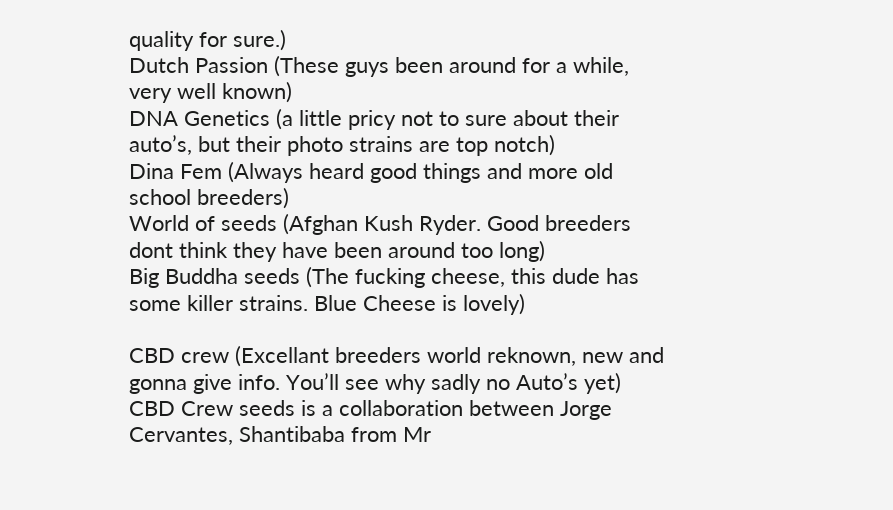quality for sure.)
Dutch Passion (These guys been around for a while, very well known)
DNA Genetics (a little pricy not to sure about their auto’s, but their photo strains are top notch)
Dina Fem (Always heard good things and more old school breeders)
World of seeds (Afghan Kush Ryder. Good breeders dont think they have been around too long)
Big Buddha seeds (The fucking cheese, this dude has some killer strains. Blue Cheese is lovely)

CBD crew (Excellant breeders world reknown, new and gonna give info. You’ll see why sadly no Auto’s yet)
CBD Crew seeds is a collaboration between Jorge Cervantes, Shantibaba from Mr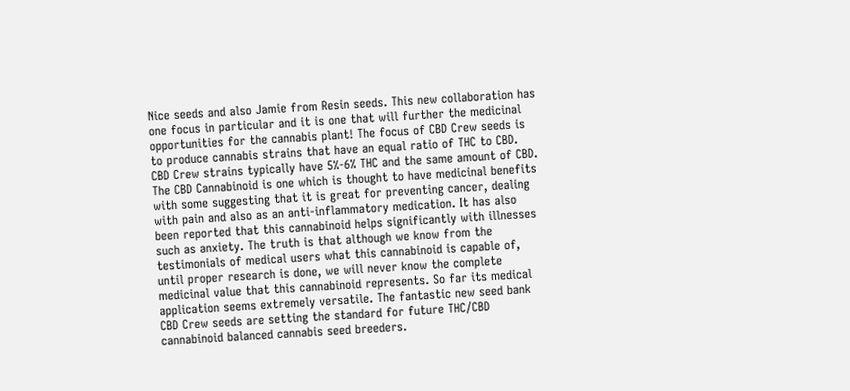Nice seeds and also Jamie from Resin seeds. This new collaboration has one focus in particular and it is one that will further the medicinal opportunities for the cannabis plant! The focus of CBD Crew seeds is to produce cannabis strains that have an equal ratio of THC to CBD. CBD Crew strains typically have 5%-6% THC and the same amount of CBD. The CBD Cannabinoid is one which is thought to have medicinal benefits with some suggesting that it is great for preventing cancer, dealing with pain and also as an anti-inflammatory medication. It has also been reported that this cannabinoid helps significantly with illnesses such as anxiety. The truth is that although we know from the testimonials of medical users what this cannabinoid is capable of, until proper research is done, we will never know the complete medicinal value that this cannabinoid represents. So far its medical application seems extremely versatile. The fantastic new seed bank CBD Crew seeds are setting the standard for future THC/CBD cannabinoid balanced cannabis seed breeders.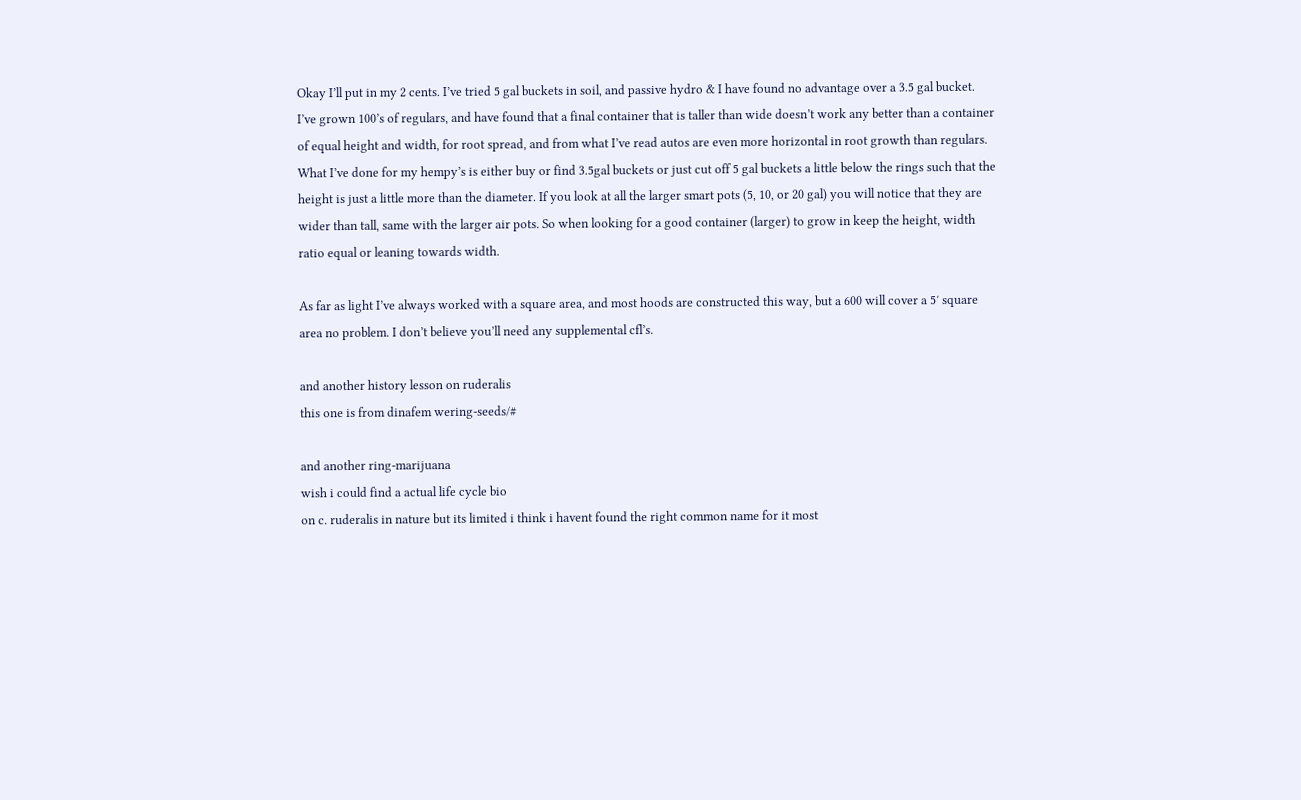Okay I’ll put in my 2 cents. I’ve tried 5 gal buckets in soil, and passive hydro & I have found no advantage over a 3.5 gal bucket. I’ve grown 100’s of regulars, and have found that a final container that is taller than wide doesn’t work any better than a container of equal height and width, for root spread, and from what I’ve read autos are even more horizontal in root growth than regulars. What I’ve done for my hempy’s is either buy or find 3.5gal buckets or just cut off 5 gal buckets a little below the rings such that the height is just a little more than the diameter. If you look at all the larger smart pots (5, 10, or 20 gal) you will notice that they are wider than tall, same with the larger air pots. So when looking for a good container (larger) to grow in keep the height, width ratio equal or leaning towards width.

As far as light I’ve always worked with a square area, and most hoods are constructed this way, but a 600 will cover a 5′ square area no problem. I don’t believe you’ll need any supplemental cfl’s.

and another history lesson on ruderalis
this one is from dinafem wering-seeds/#

and another ring-marijuana
wish i could find a actual life cycle bio
on c. ruderalis in nature but its limited i think i havent found the right common name for it most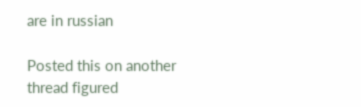are in russian

Posted this on another thread figured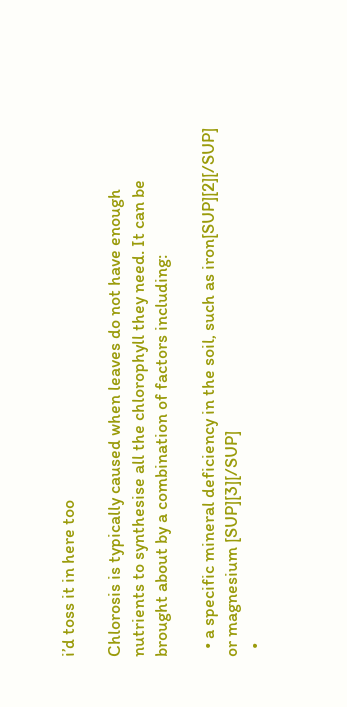i’d toss it in here too

Chlorosis is typically caused when leaves do not have enough nutrients to synthesise all the chlorophyll they need. It can be brought about by a combination of factors including:

  • a specific mineral deficiency in the soil, such as iron[SUP][2][/SUP] or magnesium [SUP][3][/SUP]
  •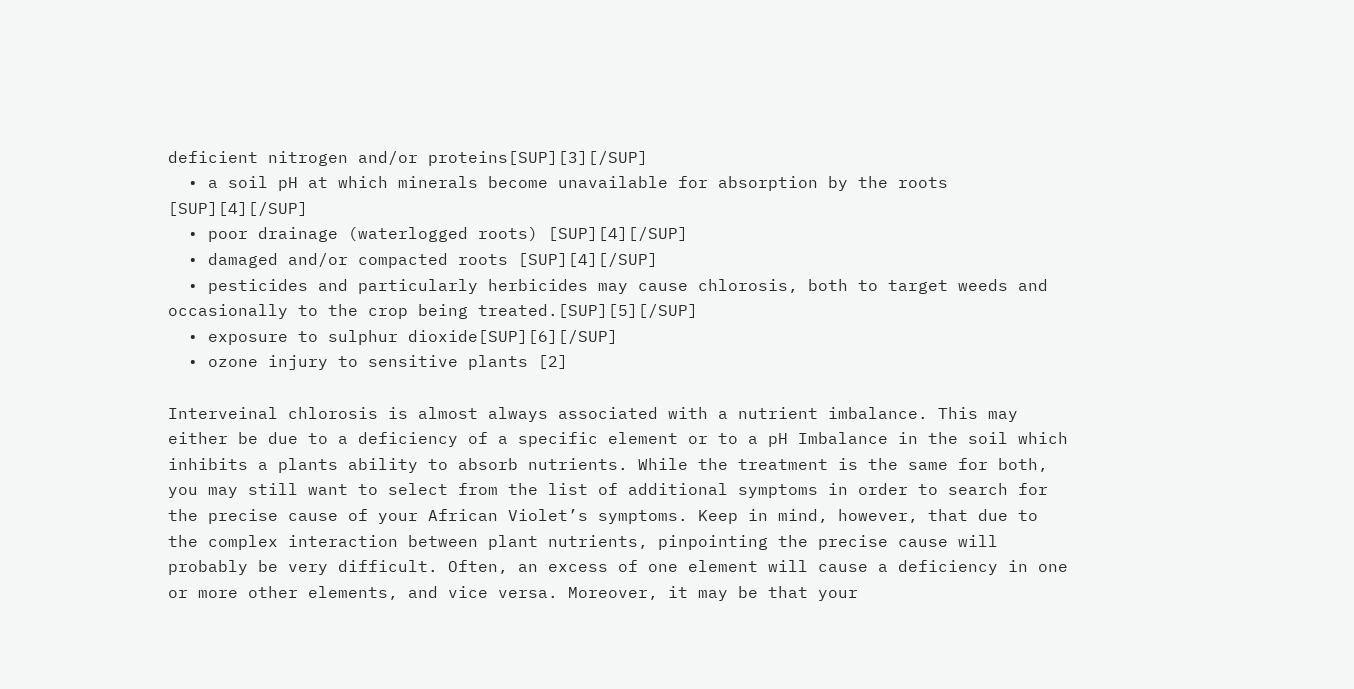deficient nitrogen and/or proteins[SUP][3][/SUP]
  • a soil pH at which minerals become unavailable for absorption by the roots [SUP][4][/SUP]
  • poor drainage (waterlogged roots) [SUP][4][/SUP]
  • damaged and/or compacted roots [SUP][4][/SUP]
  • pesticides and particularly herbicides may cause chlorosis, both to target weeds and occasionally to the crop being treated.[SUP][5][/SUP]
  • exposure to sulphur dioxide[SUP][6][/SUP]
  • ozone injury to sensitive plants [2]

Interveinal chlorosis is almost always associated with a nutrient imbalance. This may either be due to a deficiency of a specific element or to a pH Imbalance in the soil which inhibits a plants ability to absorb nutrients. While the treatment is the same for both, you may still want to select from the list of additional symptoms in order to search for the precise cause of your African Violet’s symptoms. Keep in mind, however, that due to the complex interaction between plant nutrients, pinpointing the precise cause will probably be very difficult. Often, an excess of one element will cause a deficiency in one or more other elements, and vice versa. Moreover, it may be that your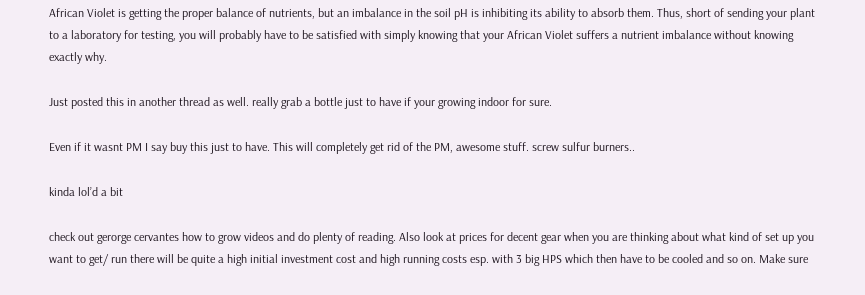African Violet is getting the proper balance of nutrients, but an imbalance in the soil pH is inhibiting its ability to absorb them. Thus, short of sending your plant to a laboratory for testing, you will probably have to be satisfied with simply knowing that your African Violet suffers a nutrient imbalance without knowing exactly why.

Just posted this in another thread as well. really grab a bottle just to have if your growing indoor for sure.

Even if it wasnt PM I say buy this just to have. This will completely get rid of the PM, awesome stuff. screw sulfur burners..

kinda lol’d a bit

check out gerorge cervantes how to grow videos and do plenty of reading. Also look at prices for decent gear when you are thinking about what kind of set up you want to get/ run there will be quite a high initial investment cost and high running costs esp. with 3 big HPS which then have to be cooled and so on. Make sure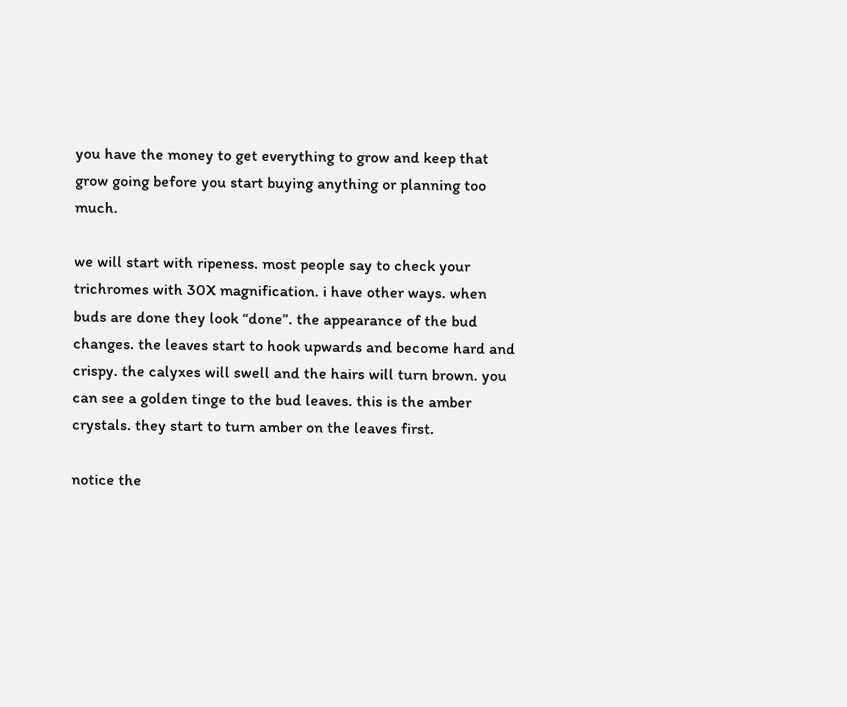you have the money to get everything to grow and keep that grow going before you start buying anything or planning too much.

we will start with ripeness. most people say to check your trichromes with 30X magnification. i have other ways. when buds are done they look “done”. the appearance of the bud changes. the leaves start to hook upwards and become hard and crispy. the calyxes will swell and the hairs will turn brown. you can see a golden tinge to the bud leaves. this is the amber crystals. they start to turn amber on the leaves first.

notice the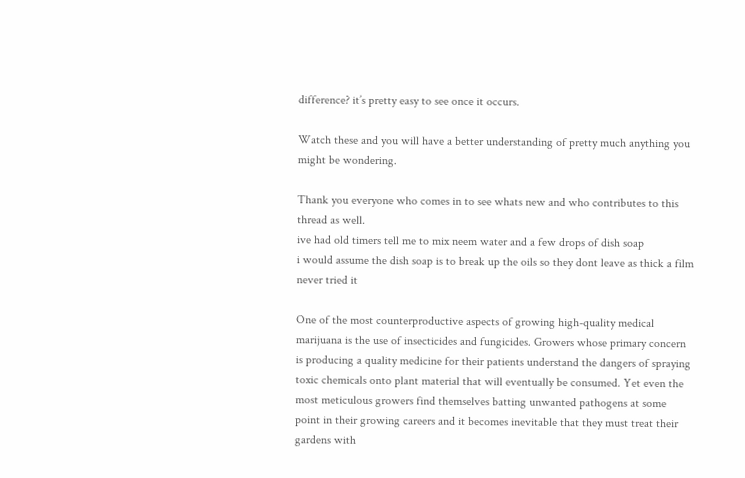difference? it’s pretty easy to see once it occurs.

Watch these and you will have a better understanding of pretty much anything you might be wondering.

Thank you everyone who comes in to see whats new and who contributes to this thread as well.
ive had old timers tell me to mix neem water and a few drops of dish soap
i would assume the dish soap is to break up the oils so they dont leave as thick a film
never tried it

One of the most counterproductive aspects of growing high-quality medical marijuana is the use of insecticides and fungicides. Growers whose primary concern is producing a quality medicine for their patients understand the dangers of spraying toxic chemicals onto plant material that will eventually be consumed. Yet even the most meticulous growers find themselves batting unwanted pathogens at some point in their growing careers and it becomes inevitable that they must treat their gardens with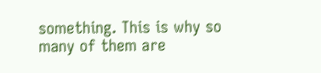something. This is why so many of them are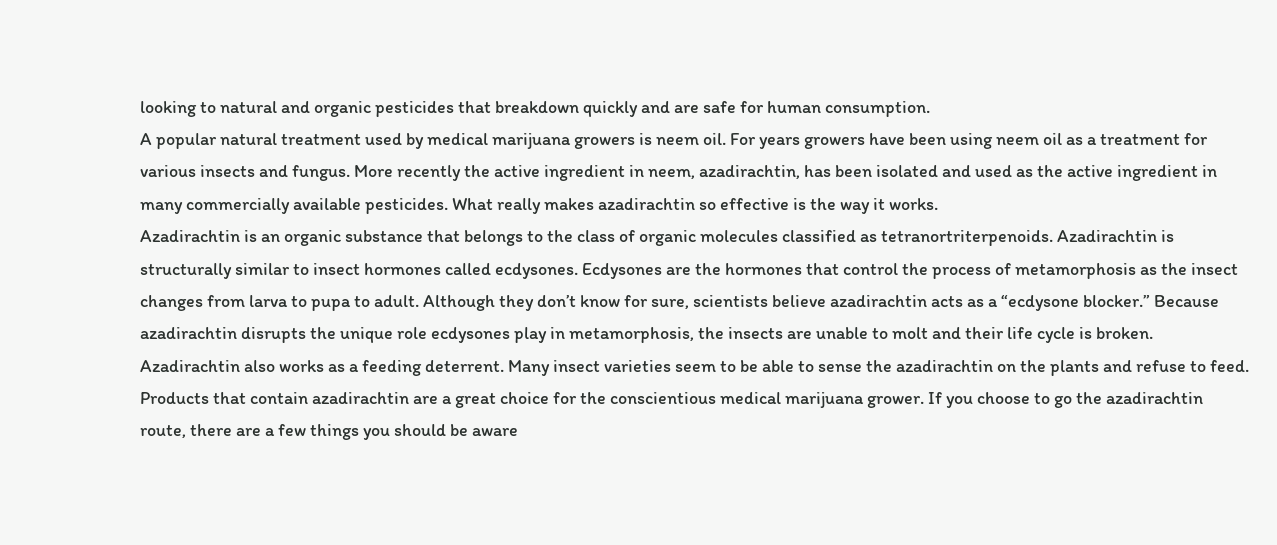looking to natural and organic pesticides that breakdown quickly and are safe for human consumption.
A popular natural treatment used by medical marijuana growers is neem oil. For years growers have been using neem oil as a treatment for various insects and fungus. More recently the active ingredient in neem, azadirachtin, has been isolated and used as the active ingredient in many commercially available pesticides. What really makes azadirachtin so effective is the way it works.
Azadirachtin is an organic substance that belongs to the class of organic molecules classified as tetranortriterpenoids. Azadirachtin is structurally similar to insect hormones called ecdysones. Ecdysones are the hormones that control the process of metamorphosis as the insect changes from larva to pupa to adult. Although they don’t know for sure, scientists believe azadirachtin acts as a “ecdysone blocker.” Because azadirachtin disrupts the unique role ecdysones play in metamorphosis, the insects are unable to molt and their life cycle is broken. Azadirachtin also works as a feeding deterrent. Many insect varieties seem to be able to sense the azadirachtin on the plants and refuse to feed.
Products that contain azadirachtin are a great choice for the conscientious medical marijuana grower. If you choose to go the azadirachtin route, there are a few things you should be aware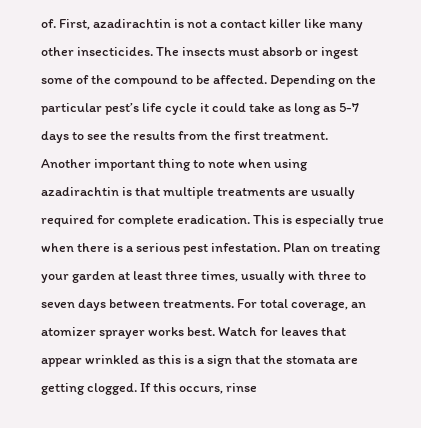of. First, azadirachtin is not a contact killer like many other insecticides. The insects must absorb or ingest some of the compound to be affected. Depending on the particular pest’s life cycle it could take as long as 5-7 days to see the results from the first treatment.
Another important thing to note when using azadirachtin is that multiple treatments are usually required for complete eradication. This is especially true when there is a serious pest infestation. Plan on treating your garden at least three times, usually with three to seven days between treatments. For total coverage, an atomizer sprayer works best. Watch for leaves that appear wrinkled as this is a sign that the stomata are getting clogged. If this occurs, rinse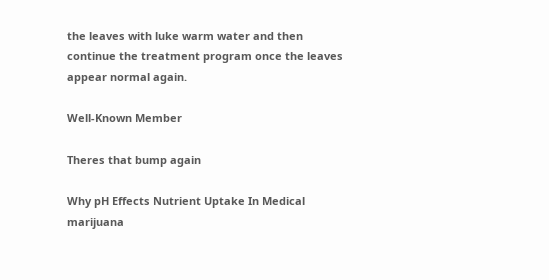the leaves with luke warm water and then continue the treatment program once the leaves appear normal again.

Well-Known Member

Theres that bump again

Why pH Effects Nutrient Uptake In Medical marijuana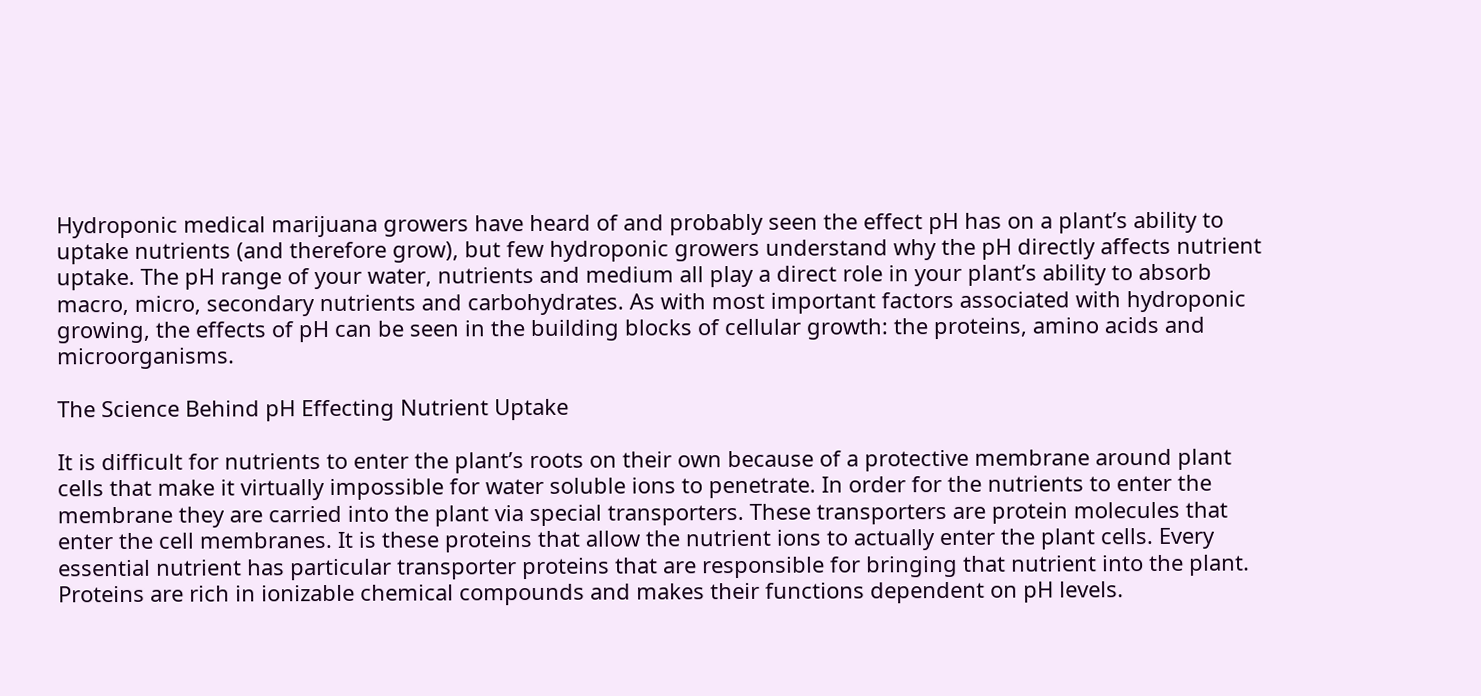Hydroponic medical marijuana growers have heard of and probably seen the effect pH has on a plant’s ability to uptake nutrients (and therefore grow), but few hydroponic growers understand why the pH directly affects nutrient uptake. The pH range of your water, nutrients and medium all play a direct role in your plant’s ability to absorb macro, micro, secondary nutrients and carbohydrates. As with most important factors associated with hydroponic growing, the effects of pH can be seen in the building blocks of cellular growth: the proteins, amino acids and microorganisms.

The Science Behind pH Effecting Nutrient Uptake

It is difficult for nutrients to enter the plant’s roots on their own because of a protective membrane around plant cells that make it virtually impossible for water soluble ions to penetrate. In order for the nutrients to enter the membrane they are carried into the plant via special transporters. These transporters are protein molecules that enter the cell membranes. It is these proteins that allow the nutrient ions to actually enter the plant cells. Every essential nutrient has particular transporter proteins that are responsible for bringing that nutrient into the plant. Proteins are rich in ionizable chemical compounds and makes their functions dependent on pH levels.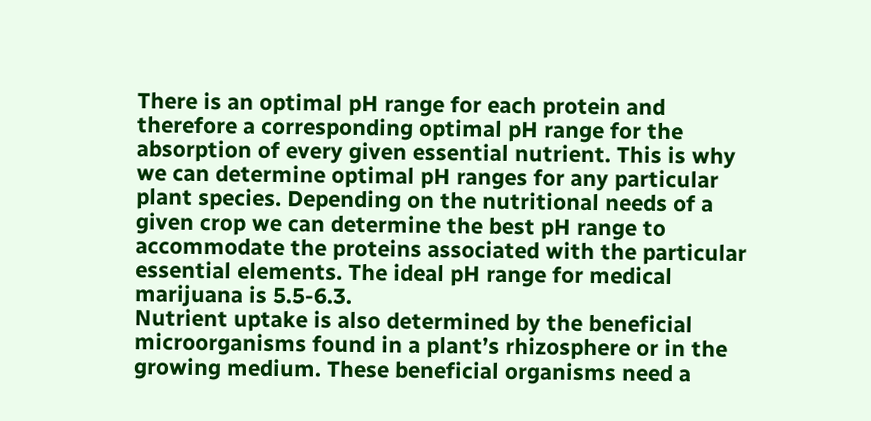There is an optimal pH range for each protein and therefore a corresponding optimal pH range for the absorption of every given essential nutrient. This is why we can determine optimal pH ranges for any particular plant species. Depending on the nutritional needs of a given crop we can determine the best pH range to accommodate the proteins associated with the particular essential elements. The ideal pH range for medical marijuana is 5.5-6.3.
Nutrient uptake is also determined by the beneficial microorganisms found in a plant’s rhizosphere or in the growing medium. These beneficial organisms need a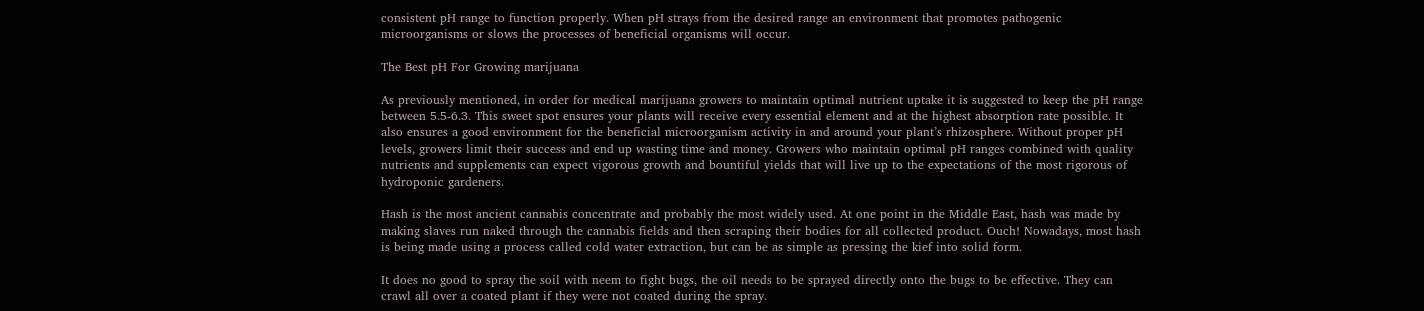consistent pH range to function properly. When pH strays from the desired range an environment that promotes pathogenic microorganisms or slows the processes of beneficial organisms will occur.

The Best pH For Growing marijuana

As previously mentioned, in order for medical marijuana growers to maintain optimal nutrient uptake it is suggested to keep the pH range between 5.5-6.3. This sweet spot ensures your plants will receive every essential element and at the highest absorption rate possible. It also ensures a good environment for the beneficial microorganism activity in and around your plant’s rhizosphere. Without proper pH levels, growers limit their success and end up wasting time and money. Growers who maintain optimal pH ranges combined with quality nutrients and supplements can expect vigorous growth and bountiful yields that will live up to the expectations of the most rigorous of hydroponic gardeners.

Hash is the most ancient cannabis concentrate and probably the most widely used. At one point in the Middle East, hash was made by making slaves run naked through the cannabis fields and then scraping their bodies for all collected product. Ouch! Nowadays, most hash is being made using a process called cold water extraction, but can be as simple as pressing the kief into solid form.

It does no good to spray the soil with neem to fight bugs, the oil needs to be sprayed directly onto the bugs to be effective. They can crawl all over a coated plant if they were not coated during the spray.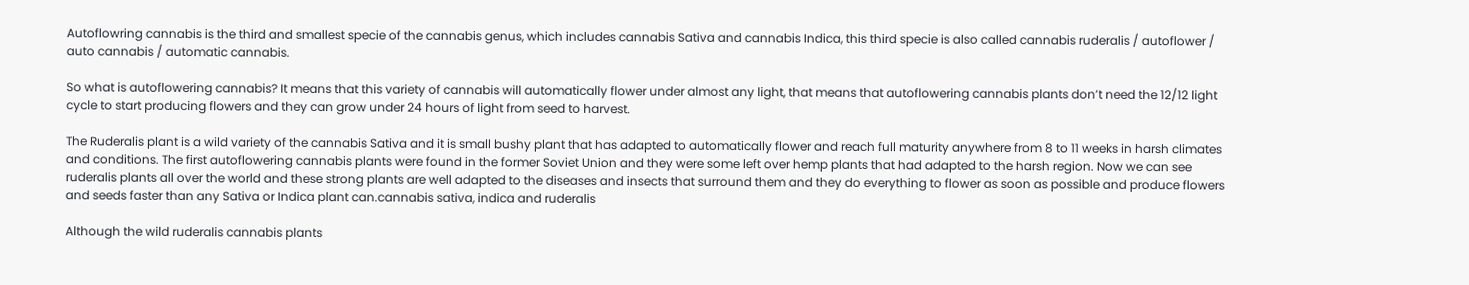Autoflowring cannabis is the third and smallest specie of the cannabis genus, which includes cannabis Sativa and cannabis Indica, this third specie is also called cannabis ruderalis / autoflower / auto cannabis / automatic cannabis.

So what is autoflowering cannabis? It means that this variety of cannabis will automatically flower under almost any light, that means that autoflowering cannabis plants don’t need the 12/12 light cycle to start producing flowers and they can grow under 24 hours of light from seed to harvest.

The Ruderalis plant is a wild variety of the cannabis Sativa and it is small bushy plant that has adapted to automatically flower and reach full maturity anywhere from 8 to 11 weeks in harsh climates and conditions. The first autoflowering cannabis plants were found in the former Soviet Union and they were some left over hemp plants that had adapted to the harsh region. Now we can see ruderalis plants all over the world and these strong plants are well adapted to the diseases and insects that surround them and they do everything to flower as soon as possible and produce flowers and seeds faster than any Sativa or Indica plant can.cannabis sativa, indica and ruderalis

Although the wild ruderalis cannabis plants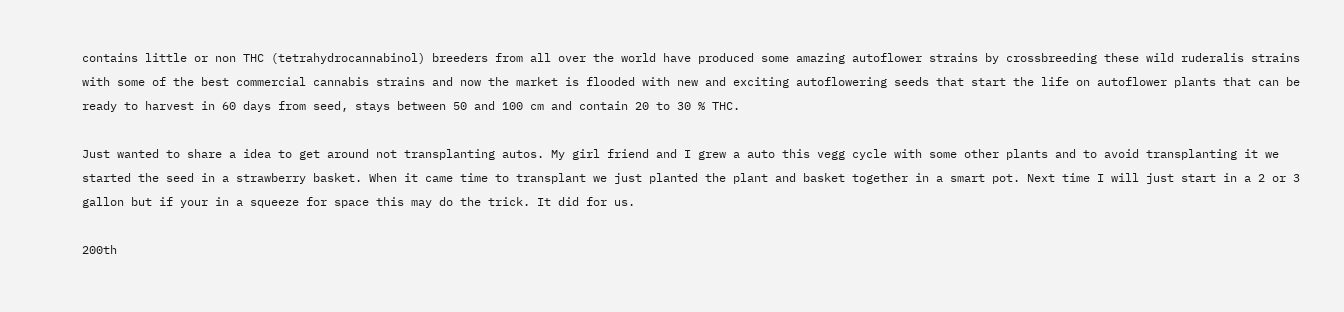contains little or non THC (tetrahydrocannabinol) breeders from all over the world have produced some amazing autoflower strains by crossbreeding these wild ruderalis strains with some of the best commercial cannabis strains and now the market is flooded with new and exciting autoflowering seeds that start the life on autoflower plants that can be ready to harvest in 60 days from seed, stays between 50 and 100 cm and contain 20 to 30 % THC.

Just wanted to share a idea to get around not transplanting autos. My girl friend and I grew a auto this vegg cycle with some other plants and to avoid transplanting it we started the seed in a strawberry basket. When it came time to transplant we just planted the plant and basket together in a smart pot. Next time I will just start in a 2 or 3 gallon but if your in a squeeze for space this may do the trick. It did for us.

200th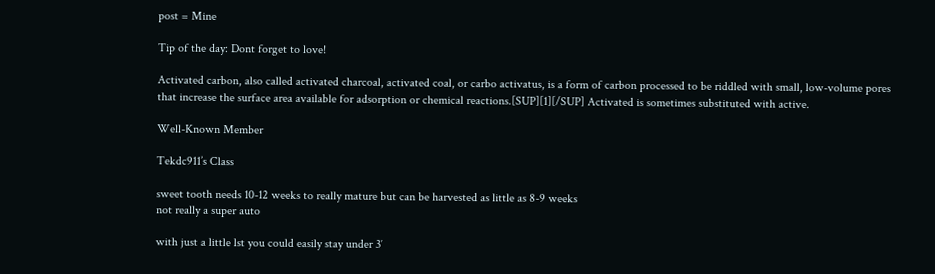post = Mine

Tip of the day: Dont forget to love!

Activated carbon, also called activated charcoal, activated coal, or carbo activatus, is a form of carbon processed to be riddled with small, low-volume pores that increase the surface area available for adsorption or chemical reactions.[SUP][1][/SUP] Activated is sometimes substituted with active.

Well-Known Member

Tekdc911’s Class

sweet tooth needs 10-12 weeks to really mature but can be harvested as little as 8-9 weeks
not really a super auto

with just a little lst you could easily stay under 3′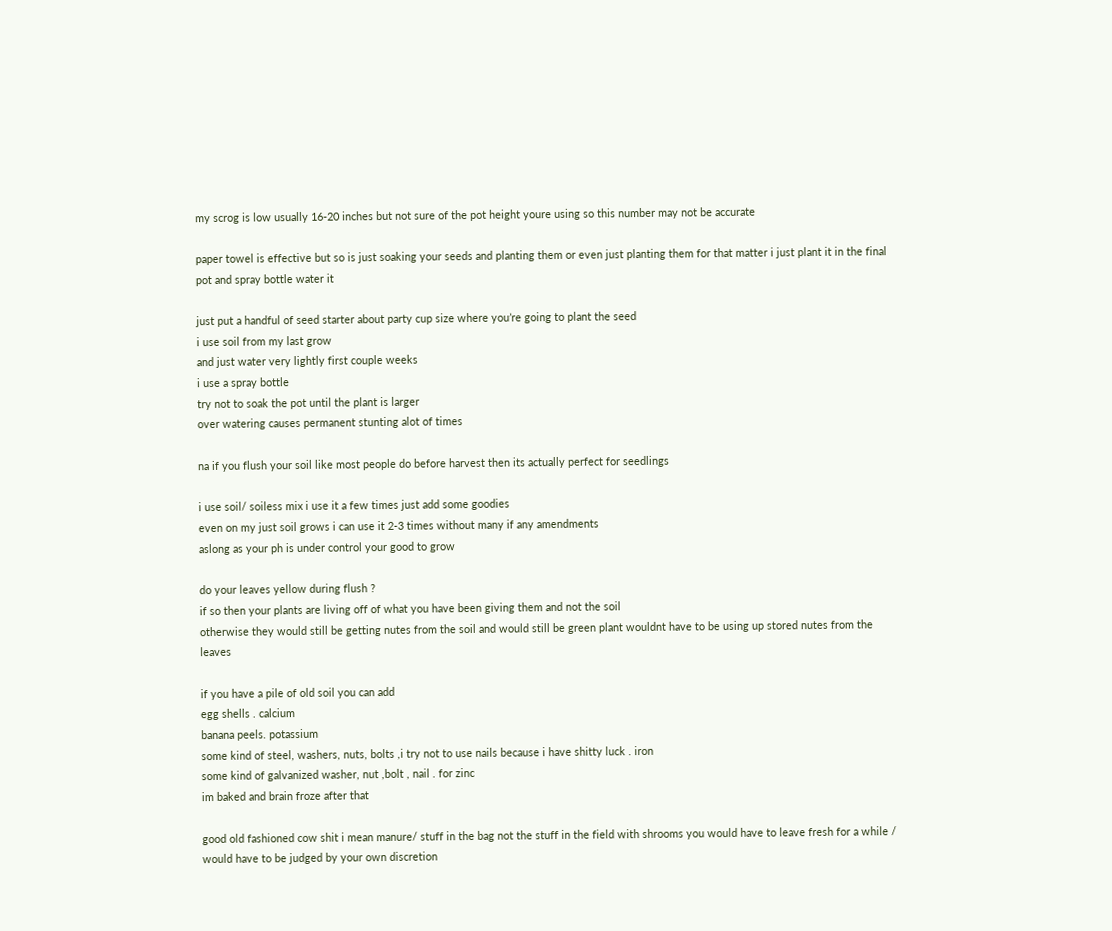my scrog is low usually 16-20 inches but not sure of the pot height youre using so this number may not be accurate

paper towel is effective but so is just soaking your seeds and planting them or even just planting them for that matter i just plant it in the final pot and spray bottle water it

just put a handful of seed starter about party cup size where you’re going to plant the seed
i use soil from my last grow
and just water very lightly first couple weeks
i use a spray bottle
try not to soak the pot until the plant is larger
over watering causes permanent stunting alot of times

na if you flush your soil like most people do before harvest then its actually perfect for seedlings

i use soil/ soiless mix i use it a few times just add some goodies
even on my just soil grows i can use it 2-3 times without many if any amendments
aslong as your ph is under control your good to grow

do your leaves yellow during flush ?
if so then your plants are living off of what you have been giving them and not the soil
otherwise they would still be getting nutes from the soil and would still be green plant wouldnt have to be using up stored nutes from the leaves

if you have a pile of old soil you can add
egg shells . calcium
banana peels. potassium
some kind of steel, washers, nuts, bolts ,i try not to use nails because i have shitty luck . iron
some kind of galvanized washer, nut ,bolt , nail . for zinc
im baked and brain froze after that

good old fashioned cow shit i mean manure/ stuff in the bag not the stuff in the field with shrooms you would have to leave fresh for a while / would have to be judged by your own discretion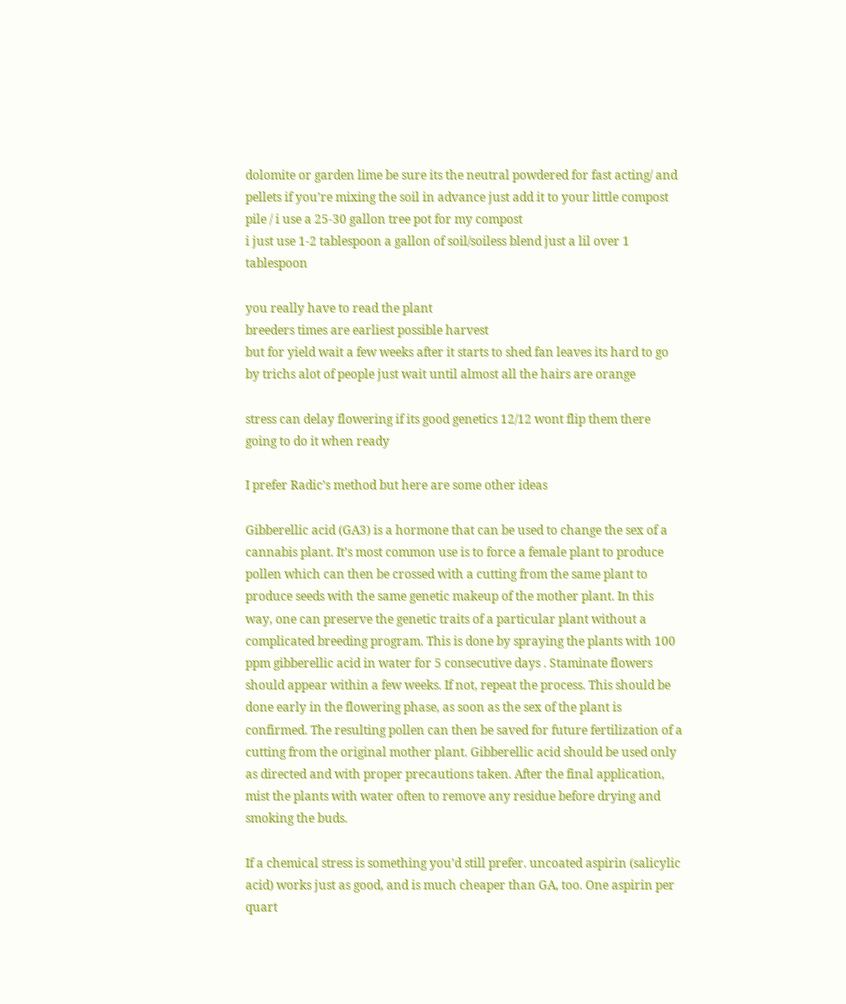dolomite or garden lime be sure its the neutral powdered for fast acting/ and pellets if you’re mixing the soil in advance just add it to your little compost pile / i use a 25-30 gallon tree pot for my compost
i just use 1-2 tablespoon a gallon of soil/soiless blend just a lil over 1 tablespoon

you really have to read the plant
breeders times are earliest possible harvest
but for yield wait a few weeks after it starts to shed fan leaves its hard to go by trichs alot of people just wait until almost all the hairs are orange

stress can delay flowering if its good genetics 12/12 wont flip them there going to do it when ready

I prefer Radic’s method but here are some other ideas

Gibberellic acid (GA3) is a hormone that can be used to change the sex of a cannabis plant. It’s most common use is to force a female plant to produce pollen which can then be crossed with a cutting from the same plant to produce seeds with the same genetic makeup of the mother plant. In this way, one can preserve the genetic traits of a particular plant without a complicated breeding program. This is done by spraying the plants with 100 ppm gibberellic acid in water for 5 consecutive days . Staminate flowers should appear within a few weeks. If not, repeat the process. This should be done early in the flowering phase, as soon as the sex of the plant is confirmed. The resulting pollen can then be saved for future fertilization of a cutting from the original mother plant. Gibberellic acid should be used only as directed and with proper precautions taken. After the final application, mist the plants with water often to remove any residue before drying and smoking the buds.

If a chemical stress is something you’d still prefer. uncoated aspirin (salicylic acid) works just as good, and is much cheaper than GA, too. One aspirin per quart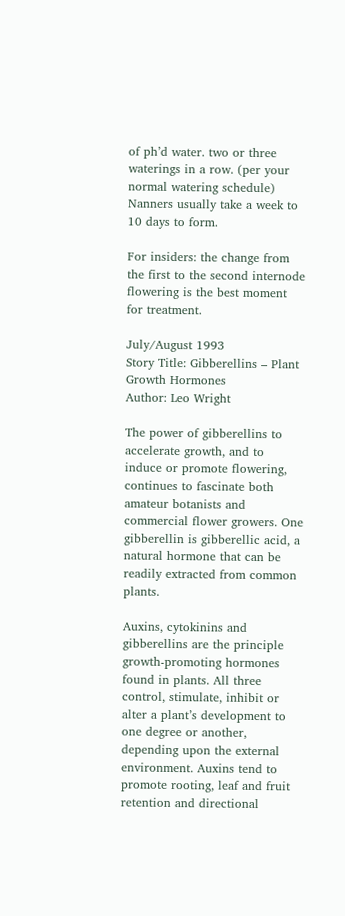of ph’d water. two or three waterings in a row. (per your normal watering schedule) Nanners usually take a week to 10 days to form.

For insiders: the change from the first to the second internode flowering is the best moment for treatment.

July/August 1993
Story Title: Gibberellins – Plant Growth Hormones
Author: Leo Wright

The power of gibberellins to accelerate growth, and to induce or promote flowering, continues to fascinate both amateur botanists and commercial flower growers. One gibberellin is gibberellic acid, a natural hormone that can be readily extracted from common plants.

Auxins, cytokinins and gibberellins are the principle growth-promoting hormones found in plants. All three control, stimulate, inhibit or alter a plant’s development to one degree or another, depending upon the external environment. Auxins tend to promote rooting, leaf and fruit retention and directional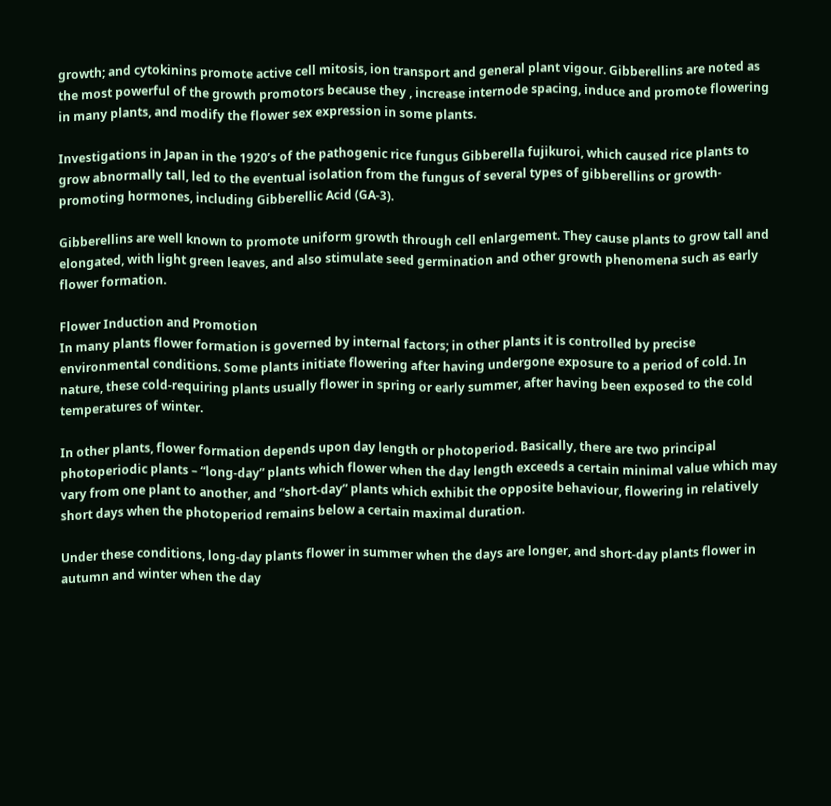growth; and cytokinins promote active cell mitosis, ion transport and general plant vigour. Gibberellins are noted as the most powerful of the growth promotors because they , increase internode spacing, induce and promote flowering in many plants, and modify the flower sex expression in some plants.

Investigations in Japan in the 1920’s of the pathogenic rice fungus Gibberella fujikuroi, which caused rice plants to grow abnormally tall, led to the eventual isolation from the fungus of several types of gibberellins or growth-promoting hormones, including Gibberellic Acid (GA-3).

Gibberellins are well known to promote uniform growth through cell enlargement. They cause plants to grow tall and elongated, with light green leaves, and also stimulate seed germination and other growth phenomena such as early flower formation.

Flower Induction and Promotion
In many plants flower formation is governed by internal factors; in other plants it is controlled by precise environmental conditions. Some plants initiate flowering after having undergone exposure to a period of cold. In nature, these cold-requiring plants usually flower in spring or early summer, after having been exposed to the cold temperatures of winter.

In other plants, flower formation depends upon day length or photoperiod. Basically, there are two principal photoperiodic plants – “long-day” plants which flower when the day length exceeds a certain minimal value which may vary from one plant to another, and “short-day” plants which exhibit the opposite behaviour, flowering in relatively short days when the photoperiod remains below a certain maximal duration.

Under these conditions, long-day plants flower in summer when the days are longer, and short-day plants flower in autumn and winter when the day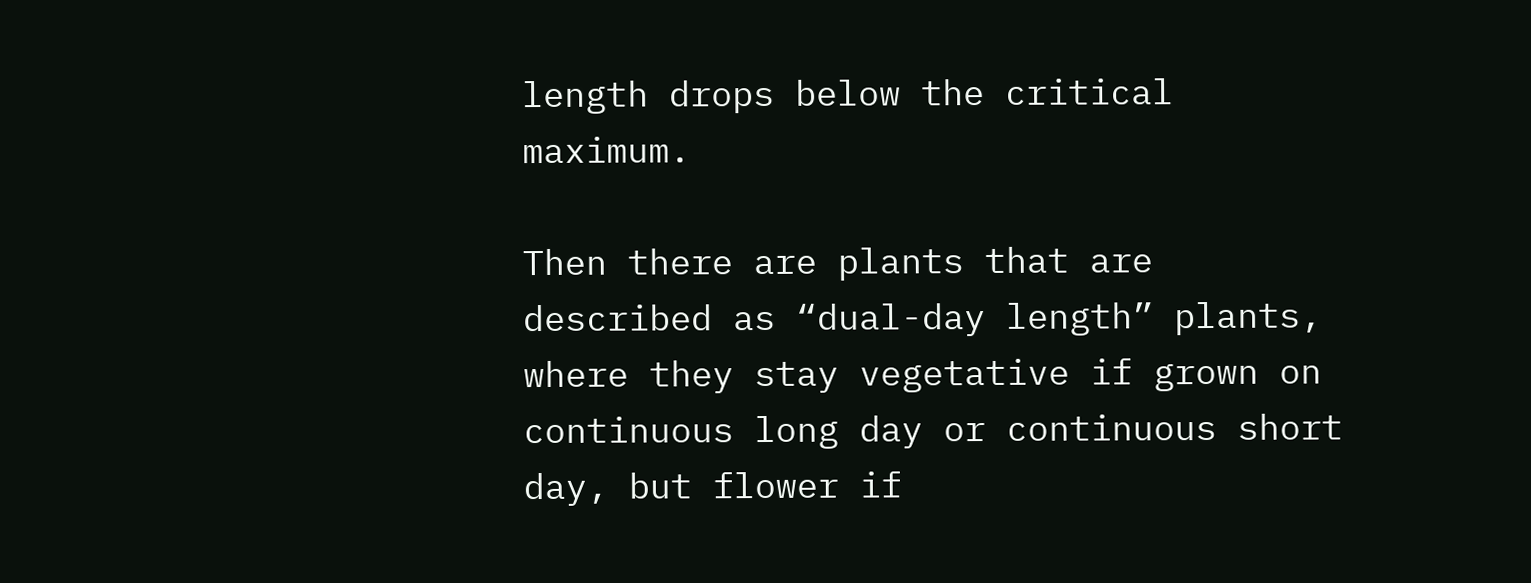length drops below the critical maximum.

Then there are plants that are described as “dual-day length” plants, where they stay vegetative if grown on continuous long day or continuous short day, but flower if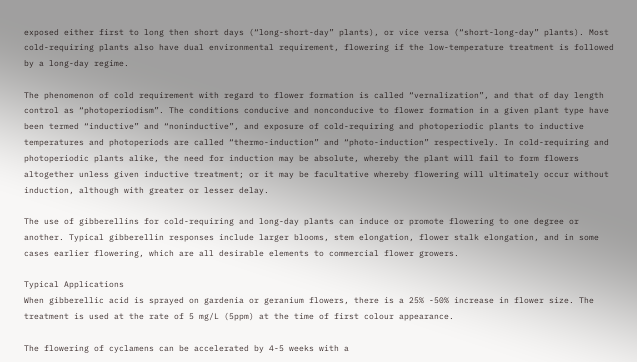exposed either first to long then short days (“long-short-day” plants), or vice versa (“short-long-day” plants). Most cold-requiring plants also have dual environmental requirement, flowering if the low-temperature treatment is followed by a long-day regime.

The phenomenon of cold requirement with regard to flower formation is called “vernalization”, and that of day length control as “photoperiodism”. The conditions conducive and nonconducive to flower formation in a given plant type have been termed “inductive” and “noninductive”, and exposure of cold-requiring and photoperiodic plants to inductive temperatures and photoperiods are called “thermo-induction” and “photo-induction” respectively. In cold-requiring and photoperiodic plants alike, the need for induction may be absolute, whereby the plant will fail to form flowers altogether unless given inductive treatment; or it may be facultative whereby flowering will ultimately occur without induction, although with greater or lesser delay.

The use of gibberellins for cold-requiring and long-day plants can induce or promote flowering to one degree or another. Typical gibberellin responses include larger blooms, stem elongation, flower stalk elongation, and in some cases earlier flowering, which are all desirable elements to commercial flower growers.

Typical Applications
When gibberellic acid is sprayed on gardenia or geranium flowers, there is a 25% -50% increase in flower size. The treatment is used at the rate of 5 mg/L (5ppm) at the time of first colour appearance.

The flowering of cyclamens can be accelerated by 4-5 weeks with a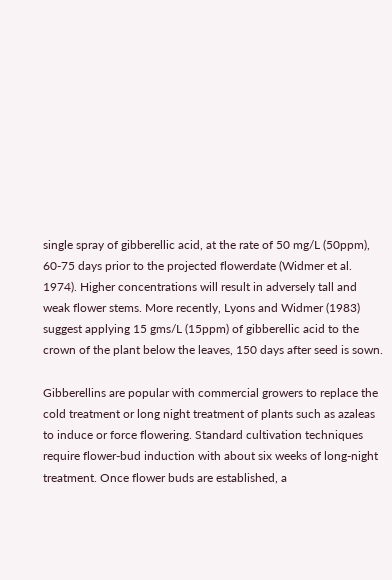single spray of gibberellic acid, at the rate of 50 mg/L (50ppm), 60-75 days prior to the projected flowerdate (Widmer et al. 1974). Higher concentrations will result in adversely tall and weak flower stems. More recently, Lyons and Widmer (1983) suggest applying 15 gms/L (15ppm) of gibberellic acid to the crown of the plant below the leaves, 150 days after seed is sown.

Gibberellins are popular with commercial growers to replace the cold treatment or long night treatment of plants such as azaleas to induce or force flowering. Standard cultivation techniques require flower-bud induction with about six weeks of long-night treatment. Once flower buds are established, a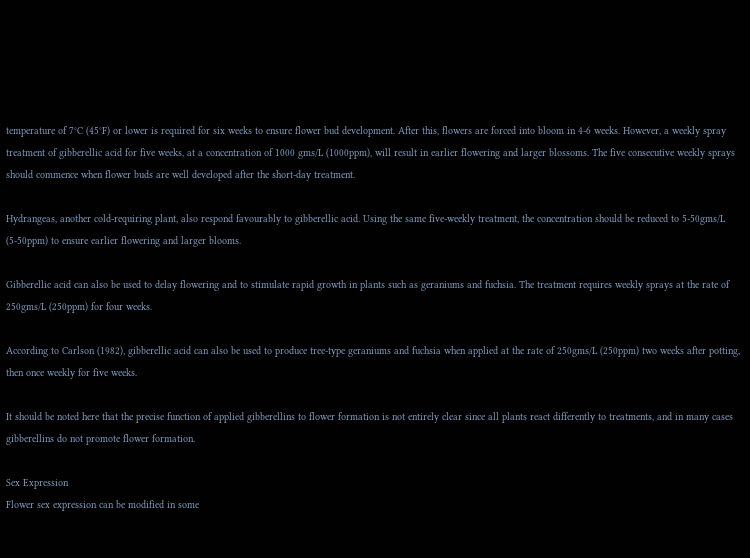temperature of 7°C (45°F) or lower is required for six weeks to ensure flower bud development. After this, flowers are forced into bloom in 4-6 weeks. However, a weekly spray treatment of gibberellic acid for five weeks, at a concentration of 1000 gms/L (1000ppm), will result in earlier flowering and larger blossoms. The five consecutive weekly sprays should commence when flower buds are well developed after the short-day treatment.

Hydrangeas, another cold-requiring plant, also respond favourably to gibberellic acid. Using the same five-weekly treatment, the concentration should be reduced to 5-50gms/L (5-50ppm) to ensure earlier flowering and larger blooms.

Gibberellic acid can also be used to delay flowering and to stimulate rapid growth in plants such as geraniums and fuchsia. The treatment requires weekly sprays at the rate of 250gms/L (250ppm) for four weeks.

According to Carlson (1982), gibberellic acid can also be used to produce tree-type geraniums and fuchsia when applied at the rate of 250gms/L (250ppm) two weeks after potting, then once weekly for five weeks.

It should be noted here that the precise function of applied gibberellins to flower formation is not entirely clear since all plants react differently to treatments, and in many cases gibberellins do not promote flower formation.

Sex Expression
Flower sex expression can be modified in some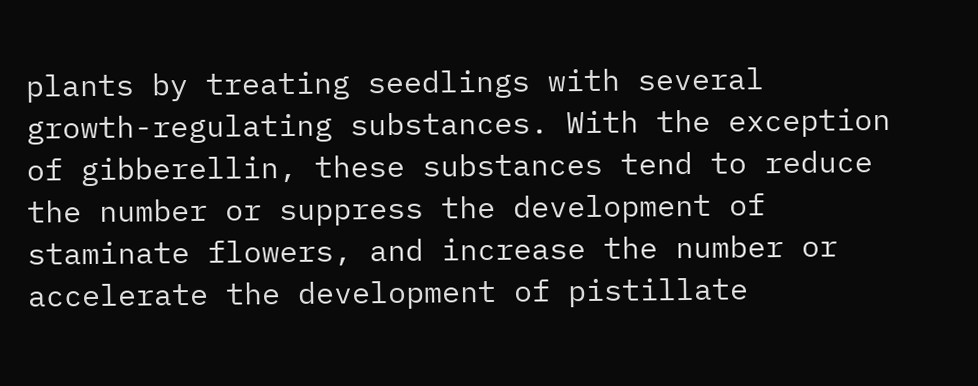plants by treating seedlings with several growth-regulating substances. With the exception of gibberellin, these substances tend to reduce the number or suppress the development of staminate flowers, and increase the number or accelerate the development of pistillate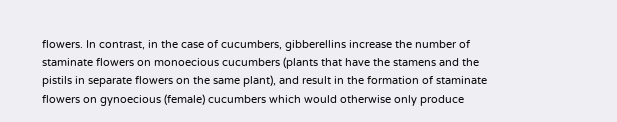flowers. In contrast, in the case of cucumbers, gibberellins increase the number of staminate flowers on monoecious cucumbers (plants that have the stamens and the pistils in separate flowers on the same plant), and result in the formation of staminate flowers on gynoecious (female) cucumbers which would otherwise only produce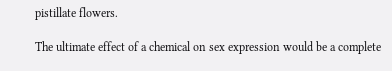pistillate flowers.

The ultimate effect of a chemical on sex expression would be a complete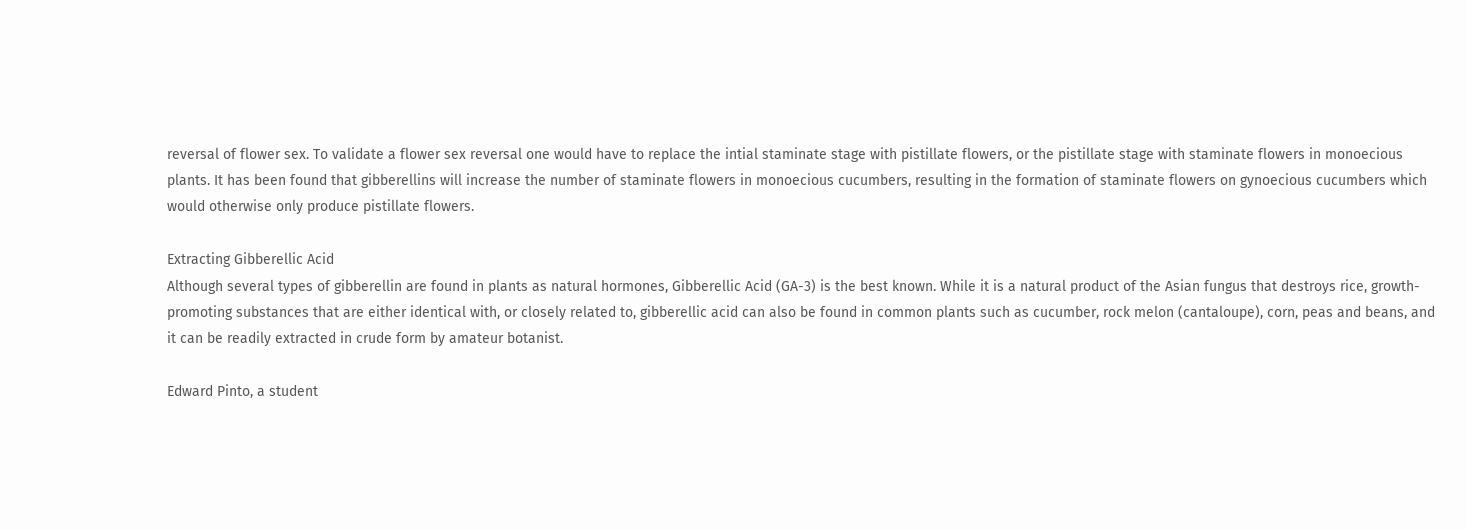reversal of flower sex. To validate a flower sex reversal one would have to replace the intial staminate stage with pistillate flowers, or the pistillate stage with staminate flowers in monoecious plants. It has been found that gibberellins will increase the number of staminate flowers in monoecious cucumbers, resulting in the formation of staminate flowers on gynoecious cucumbers which would otherwise only produce pistillate flowers.

Extracting Gibberellic Acid
Although several types of gibberellin are found in plants as natural hormones, Gibberellic Acid (GA-3) is the best known. While it is a natural product of the Asian fungus that destroys rice, growth-promoting substances that are either identical with, or closely related to, gibberellic acid can also be found in common plants such as cucumber, rock melon (cantaloupe), corn, peas and beans, and it can be readily extracted in crude form by amateur botanist.

Edward Pinto, a student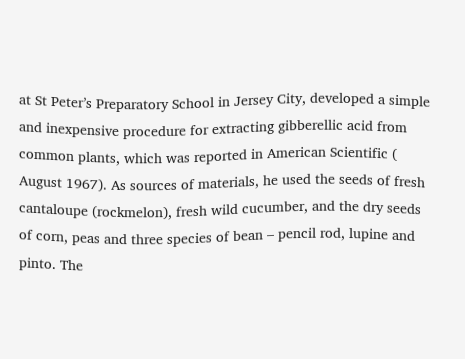at St Peter’s Preparatory School in Jersey City, developed a simple and inexpensive procedure for extracting gibberellic acid from common plants, which was reported in American Scientific ( August 1967). As sources of materials, he used the seeds of fresh cantaloupe (rockmelon), fresh wild cucumber, and the dry seeds of corn, peas and three species of bean – pencil rod, lupine and pinto. The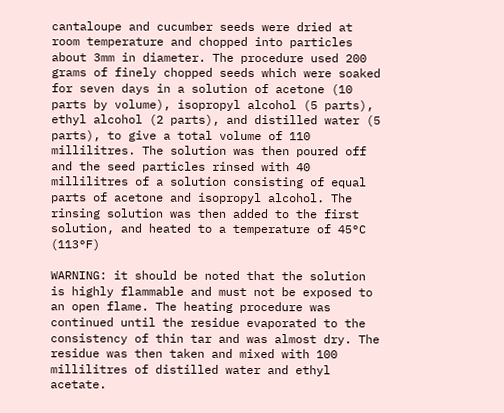cantaloupe and cucumber seeds were dried at room temperature and chopped into particles about 3mm in diameter. The procedure used 200 grams of finely chopped seeds which were soaked for seven days in a solution of acetone (10 parts by volume), isopropyl alcohol (5 parts), ethyl alcohol (2 parts), and distilled water (5 parts), to give a total volume of 110 millilitres. The solution was then poured off and the seed particles rinsed with 40 millilitres of a solution consisting of equal parts of acetone and isopropyl alcohol. The rinsing solution was then added to the first solution, and heated to a temperature of 45°C (113°F)

WARNING: it should be noted that the solution is highly flammable and must not be exposed to an open flame. The heating procedure was continued until the residue evaporated to the consistency of thin tar and was almost dry. The residue was then taken and mixed with 100 millilitres of distilled water and ethyl acetate.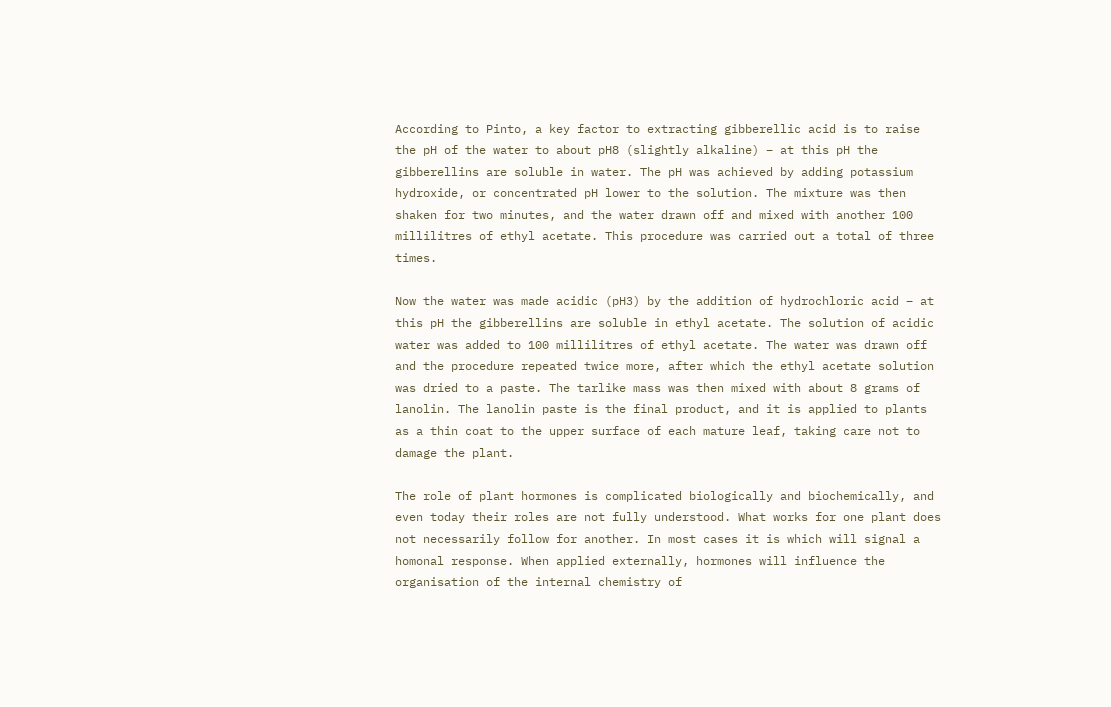According to Pinto, a key factor to extracting gibberellic acid is to raise the pH of the water to about pH8 (slightly alkaline) – at this pH the gibberellins are soluble in water. The pH was achieved by adding potassium hydroxide, or concentrated pH lower to the solution. The mixture was then shaken for two minutes, and the water drawn off and mixed with another 100 millilitres of ethyl acetate. This procedure was carried out a total of three times.

Now the water was made acidic (pH3) by the addition of hydrochloric acid – at this pH the gibberellins are soluble in ethyl acetate. The solution of acidic water was added to 100 millilitres of ethyl acetate. The water was drawn off and the procedure repeated twice more, after which the ethyl acetate solution was dried to a paste. The tarlike mass was then mixed with about 8 grams of lanolin. The lanolin paste is the final product, and it is applied to plants as a thin coat to the upper surface of each mature leaf, taking care not to damage the plant.

The role of plant hormones is complicated biologically and biochemically, and even today their roles are not fully understood. What works for one plant does not necessarily follow for another. In most cases it is which will signal a homonal response. When applied externally, hormones will influence the organisation of the internal chemistry of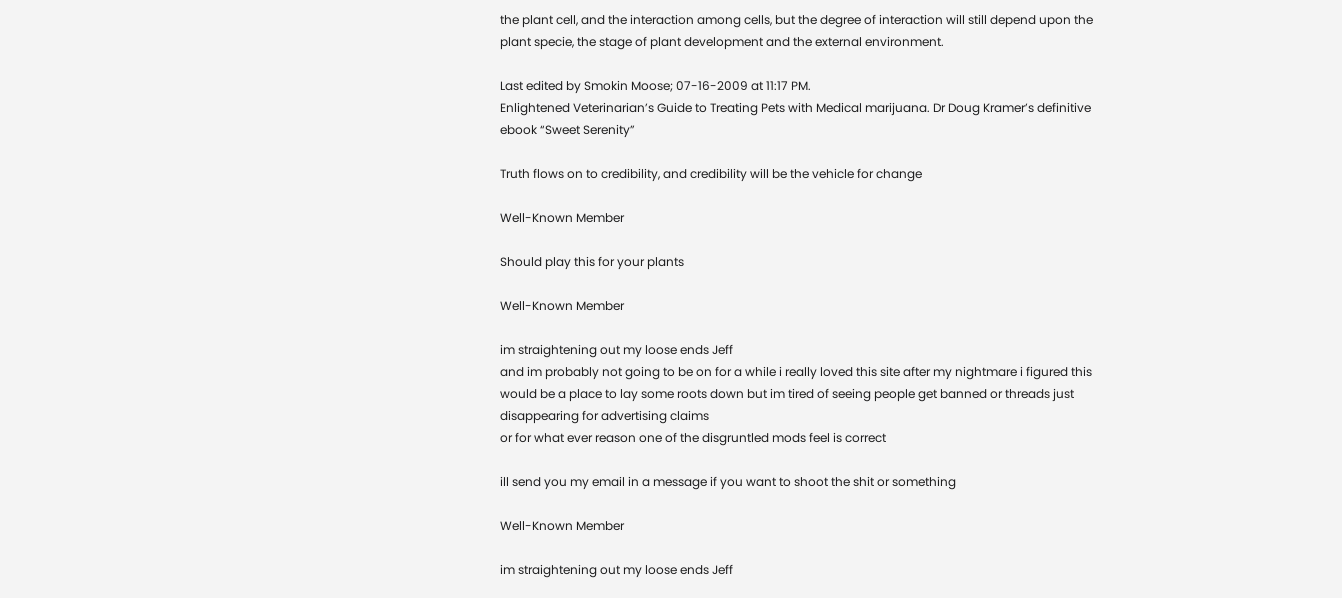the plant cell, and the interaction among cells, but the degree of interaction will still depend upon the plant specie, the stage of plant development and the external environment.

Last edited by Smokin Moose; 07-16-2009 at 11:17 PM.
Enlightened Veterinarian’s Guide to Treating Pets with Medical marijuana. Dr Doug Kramer’s definitive ebook “Sweet Serenity”

Truth flows on to credibility, and credibility will be the vehicle for change

Well-Known Member

Should play this for your plants

Well-Known Member

im straightening out my loose ends Jeff
and im probably not going to be on for a while i really loved this site after my nightmare i figured this would be a place to lay some roots down but im tired of seeing people get banned or threads just disappearing for advertising claims
or for what ever reason one of the disgruntled mods feel is correct

ill send you my email in a message if you want to shoot the shit or something

Well-Known Member

im straightening out my loose ends Jeff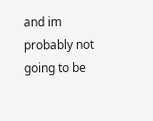and im probably not going to be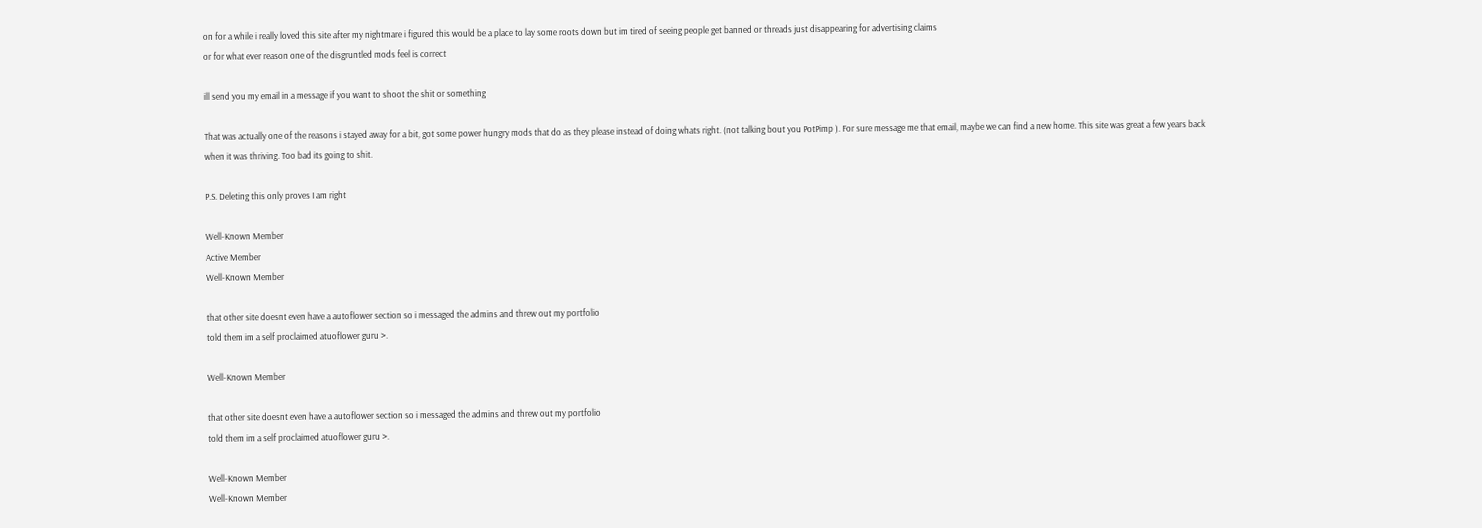on for a while i really loved this site after my nightmare i figured this would be a place to lay some roots down but im tired of seeing people get banned or threads just disappearing for advertising claims
or for what ever reason one of the disgruntled mods feel is correct

ill send you my email in a message if you want to shoot the shit or something

That was actually one of the reasons i stayed away for a bit, got some power hungry mods that do as they please instead of doing whats right. (not talking bout you PotPimp ). For sure message me that email, maybe we can find a new home. This site was great a few years back when it was thriving. Too bad its going to shit.

P.S. Deleting this only proves I am right

Well-Known Member
Active Member
Well-Known Member

that other site doesnt even have a autoflower section so i messaged the admins and threw out my portfolio
told them im a self proclaimed atuoflower guru >.

Well-Known Member

that other site doesnt even have a autoflower section so i messaged the admins and threw out my portfolio
told them im a self proclaimed atuoflower guru >.

Well-Known Member
Well-Known Member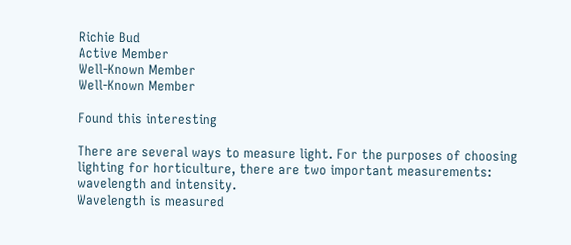Richie Bud
Active Member
Well-Known Member
Well-Known Member

Found this interesting

There are several ways to measure light. For the purposes of choosing lighting for horticulture, there are two important measurements: wavelength and intensity.
Wavelength is measured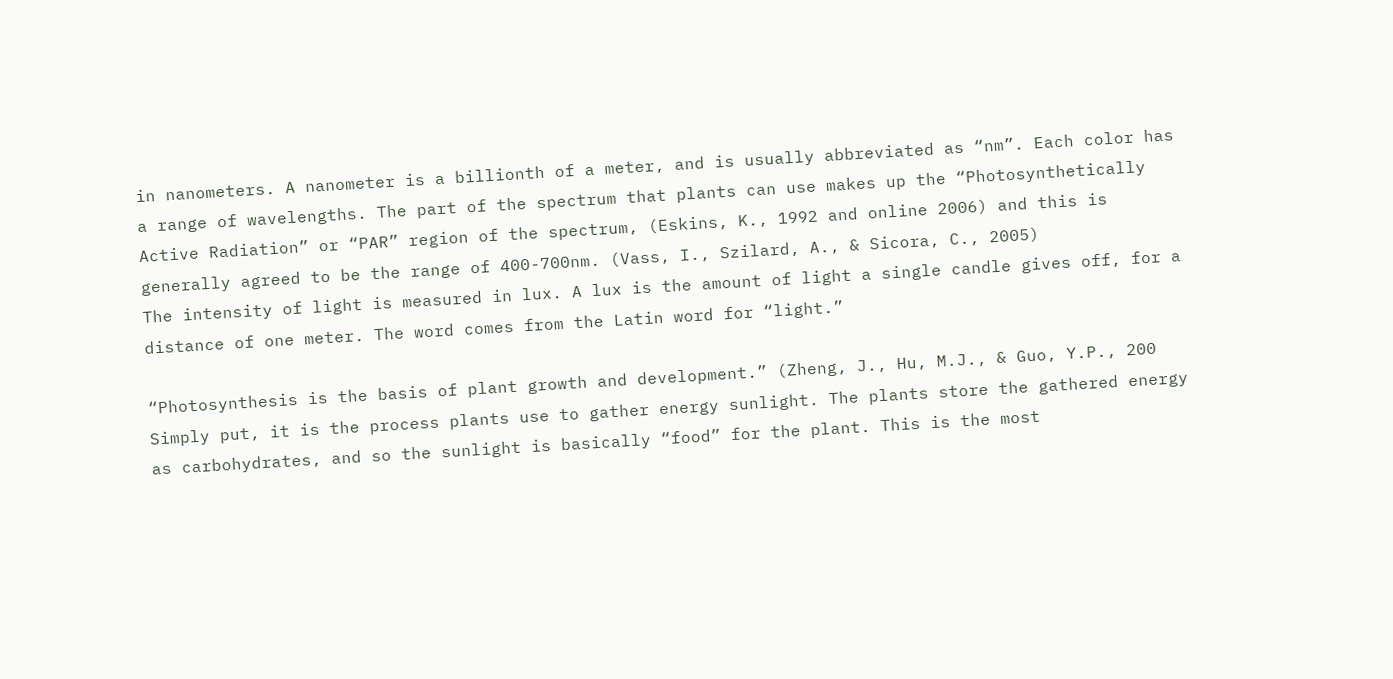in nanometers. A nanometer is a billionth of a meter, and is usually abbreviated as “nm”. Each color has a range of wavelengths. The part of the spectrum that plants can use makes up the “Photosynthetically Active Radiation” or “PAR” region of the spectrum, (Eskins, K., 1992 and online 2006) and this is generally agreed to be the range of 400-700nm. (Vass, I., Szilard, A., & Sicora, C., 2005)
The intensity of light is measured in lux. A lux is the amount of light a single candle gives off, for a distance of one meter. The word comes from the Latin word for “light.”

“Photosynthesis is the basis of plant growth and development.” (Zheng, J., Hu, M.J., & Guo, Y.P., 200 Simply put, it is the process plants use to gather energy sunlight. The plants store the gathered energy as carbohydrates, and so the sunlight is basically “food” for the plant. This is the most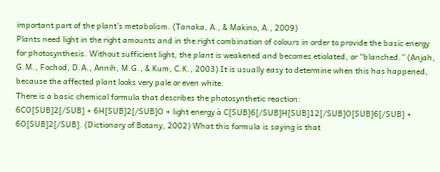important part of the plant’s metabolism. (Tanaka, A., & Makino, A., 2009)
Plants need light in the right amounts and in the right combination of colours in order to provide the basic energy for photosynthesis. Without sufficient light, the plant is weakened and becomes etiolated, or “blanched.” (Anjah, G.M., Fochod, D.A., Annih, M.G., & Kum, C.K., 2003) It is usually easy to determine when this has happened, because the affected plant looks very pale or even white.
There is a basic chemical formula that describes the photosynthetic reaction:
6CO[SUB]2[/SUB] + 6H[SUB]2[/SUB]O + light energy à C[SUB]6[/SUB]H[SUB]12[/SUB]O[SUB]6[/SUB] + 6O[SUB]2[/SUB]. (Dictionary of Botany, 2002) What this formula is saying is that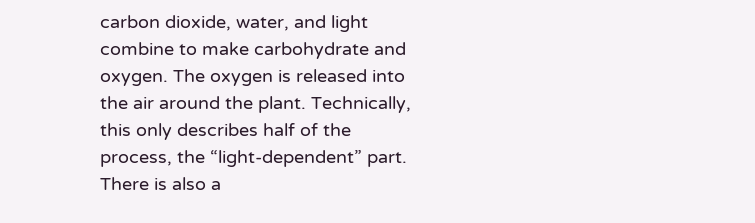carbon dioxide, water, and light combine to make carbohydrate and oxygen. The oxygen is released into the air around the plant. Technically, this only describes half of the process, the “light-dependent” part. There is also a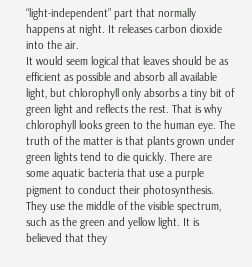“light-independent” part that normally happens at night. It releases carbon dioxide into the air.
It would seem logical that leaves should be as efficient as possible and absorb all available light, but chlorophyll only absorbs a tiny bit of green light and reflects the rest. That is why chlorophyll looks green to the human eye. The truth of the matter is that plants grown under green lights tend to die quickly. There are some aquatic bacteria that use a purple pigment to conduct their photosynthesis. They use the middle of the visible spectrum, such as the green and yellow light. It is believed that they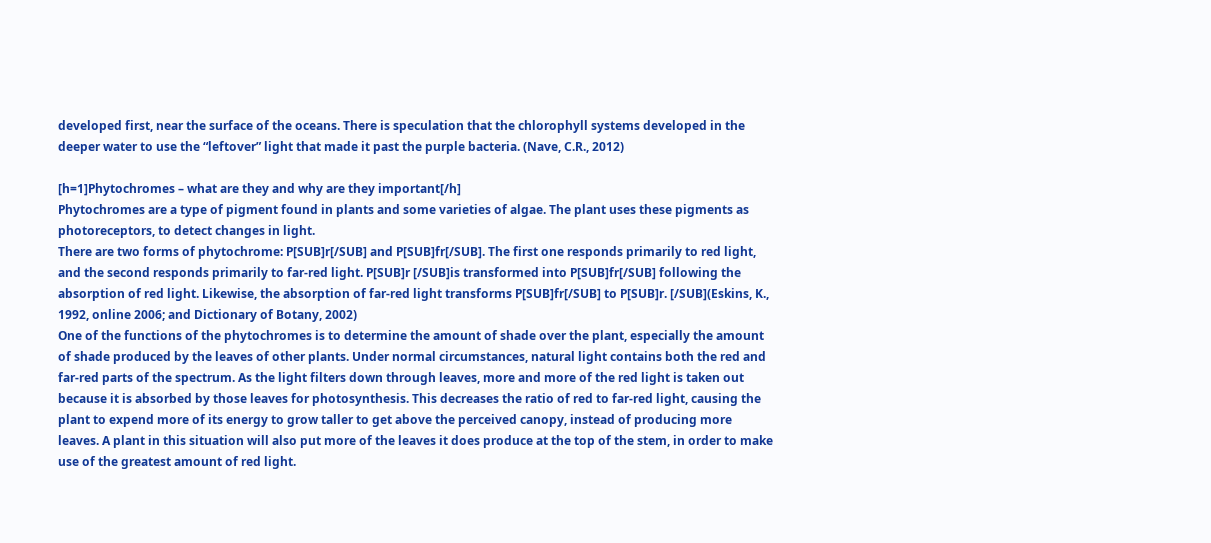developed first, near the surface of the oceans. There is speculation that the chlorophyll systems developed in the deeper water to use the “leftover” light that made it past the purple bacteria. (Nave, C.R., 2012)

[h=1]Phytochromes – what are they and why are they important[/h]
Phytochromes are a type of pigment found in plants and some varieties of algae. The plant uses these pigments as photoreceptors, to detect changes in light.
There are two forms of phytochrome: P[SUB]r[/SUB] and P[SUB]fr[/SUB]. The first one responds primarily to red light, and the second responds primarily to far-red light. P[SUB]r [/SUB]is transformed into P[SUB]fr[/SUB] following the absorption of red light. Likewise, the absorption of far-red light transforms P[SUB]fr[/SUB] to P[SUB]r. [/SUB](Eskins, K., 1992, online 2006; and Dictionary of Botany, 2002)
One of the functions of the phytochromes is to determine the amount of shade over the plant, especially the amount of shade produced by the leaves of other plants. Under normal circumstances, natural light contains both the red and far-red parts of the spectrum. As the light filters down through leaves, more and more of the red light is taken out because it is absorbed by those leaves for photosynthesis. This decreases the ratio of red to far-red light, causing the plant to expend more of its energy to grow taller to get above the perceived canopy, instead of producing more leaves. A plant in this situation will also put more of the leaves it does produce at the top of the stem, in order to make use of the greatest amount of red light.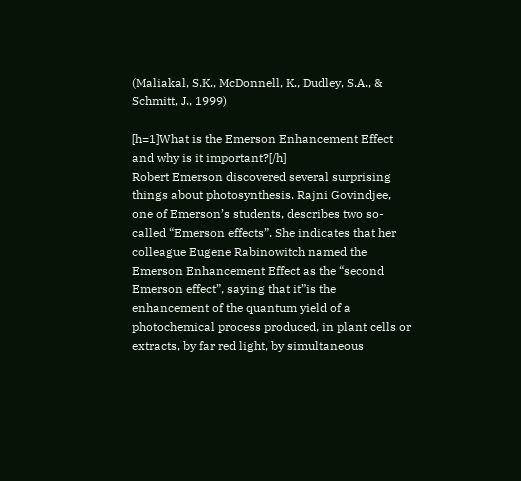(Maliakal, S.K., McDonnell, K., Dudley, S.A., & Schmitt, J., 1999)

[h=1]What is the Emerson Enhancement Effect and why is it important?[/h]
Robert Emerson discovered several surprising things about photosynthesis. Rajni Govindjee, one of Emerson’s students, describes two so-called “Emerson effects”. She indicates that her colleague Eugene Rabinowitch named the Emerson Enhancement Effect as the “second Emerson effect”, saying that it”is the enhancement of the quantum yield of a photochemical process produced, in plant cells or extracts, by far red light, by simultaneous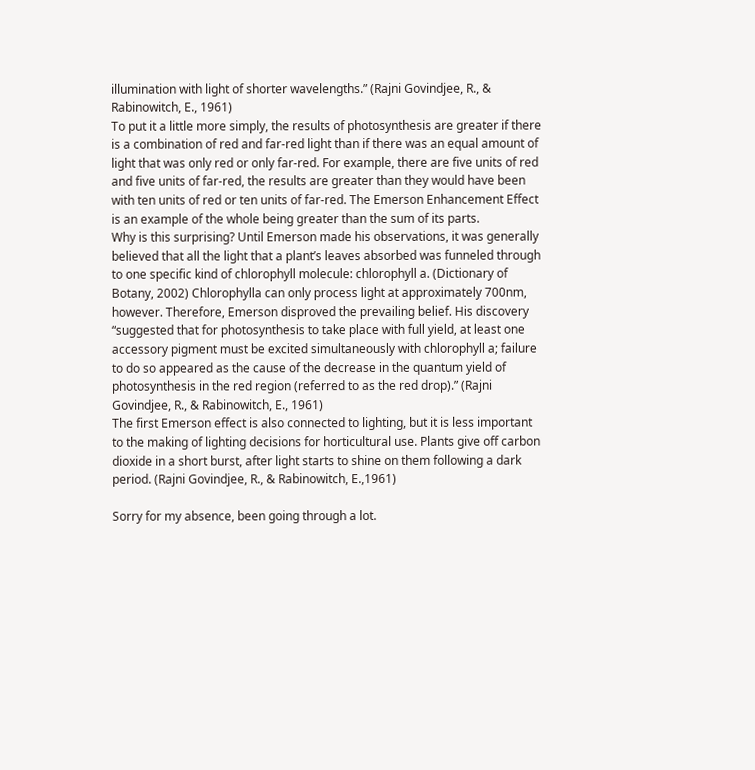illumination with light of shorter wavelengths.” (Rajni Govindjee, R., & Rabinowitch, E., 1961)
To put it a little more simply, the results of photosynthesis are greater if there is a combination of red and far-red light than if there was an equal amount of light that was only red or only far-red. For example, there are five units of red and five units of far-red, the results are greater than they would have been with ten units of red or ten units of far-red. The Emerson Enhancement Effect is an example of the whole being greater than the sum of its parts.
Why is this surprising? Until Emerson made his observations, it was generally believed that all the light that a plant’s leaves absorbed was funneled through to one specific kind of chlorophyll molecule: chlorophyll a. (Dictionary of Botany, 2002) Chlorophylla can only process light at approximately 700nm, however. Therefore, Emerson disproved the prevailing belief. His discovery “suggested that for photosynthesis to take place with full yield, at least one accessory pigment must be excited simultaneously with chlorophyll a; failure to do so appeared as the cause of the decrease in the quantum yield of photosynthesis in the red region (referred to as the red drop).” (Rajni Govindjee, R., & Rabinowitch, E., 1961)
The first Emerson effect is also connected to lighting, but it is less important to the making of lighting decisions for horticultural use. Plants give off carbon dioxide in a short burst, after light starts to shine on them following a dark period. (Rajni Govindjee, R., & Rabinowitch, E.,1961)

Sorry for my absence, been going through a lot.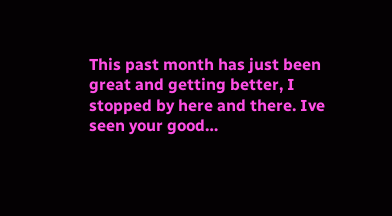This past month has just been great and getting better, I stopped by here and there. Ive seen your good…